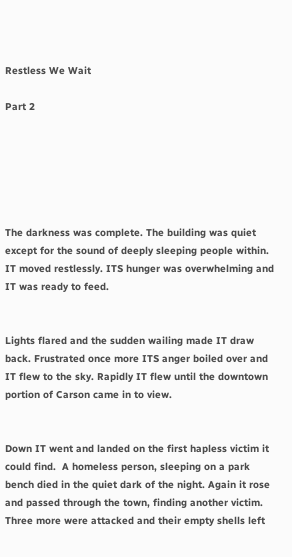Restless We Wait

Part 2






The darkness was complete. The building was quiet except for the sound of deeply sleeping people within. IT moved restlessly. ITS hunger was overwhelming and IT was ready to feed.


Lights flared and the sudden wailing made IT draw back. Frustrated once more ITS anger boiled over and IT flew to the sky. Rapidly IT flew until the downtown portion of Carson came in to view.


Down IT went and landed on the first hapless victim it could find.  A homeless person, sleeping on a park bench died in the quiet dark of the night. Again it rose and passed through the town, finding another victim. Three more were attacked and their empty shells left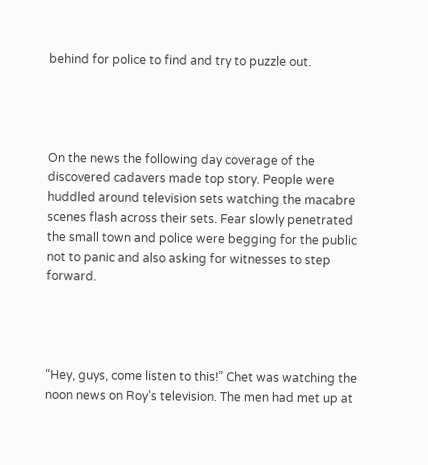behind for police to find and try to puzzle out.




On the news the following day coverage of the discovered cadavers made top story. People were huddled around television sets watching the macabre scenes flash across their sets. Fear slowly penetrated the small town and police were begging for the public not to panic and also asking for witnesses to step forward.




“Hey, guys, come listen to this!” Chet was watching the noon news on Roy’s television. The men had met up at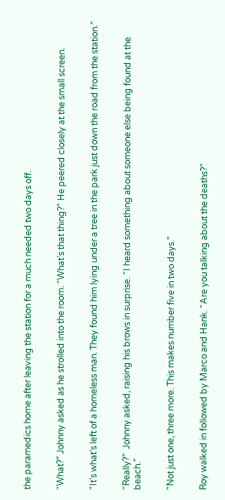the paramedics home after leaving the station for a much needed two days off.


“What?” Johnny asked as he strolled into the room. “What’s that thing?” He peered closely at the small screen.


“It’s what’s left of a homeless man. They found him lying under a tree in the park just down the road from the station.”


“Really?”  Johnny asked, raising his brows in surprise. “I heard something about someone else being found at the beach.”


“Not just one, three more. This makes number five in two days.”


Roy walked in followed by Marco and Hank. “Are you talking about the deaths?”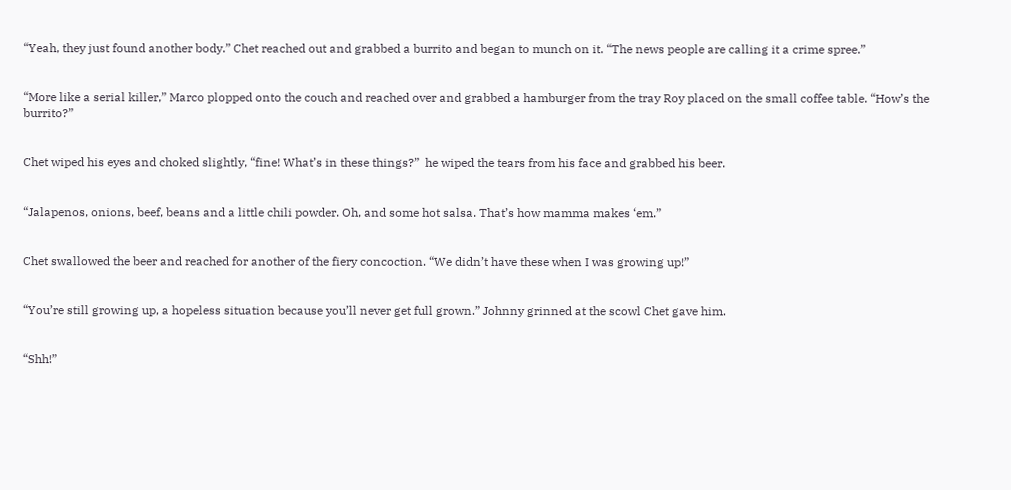“Yeah, they just found another body.” Chet reached out and grabbed a burrito and began to munch on it. “The news people are calling it a crime spree.”


“More like a serial killer,” Marco plopped onto the couch and reached over and grabbed a hamburger from the tray Roy placed on the small coffee table. “How’s the burrito?”


Chet wiped his eyes and choked slightly, “fine! What’s in these things?”  he wiped the tears from his face and grabbed his beer.


“Jalapenos, onions, beef, beans and a little chili powder. Oh, and some hot salsa. That’s how mamma makes ‘em.”


Chet swallowed the beer and reached for another of the fiery concoction. “We didn’t have these when I was growing up!”


“You’re still growing up, a hopeless situation because you’ll never get full grown.” Johnny grinned at the scowl Chet gave him.


“Shh!”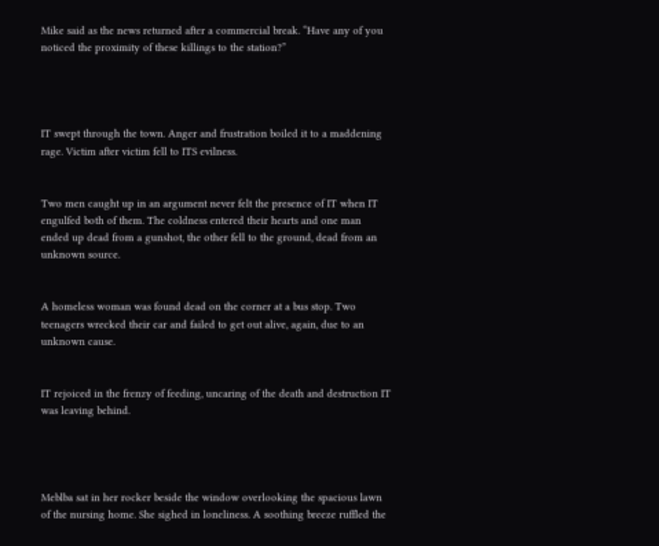Mike said as the news returned after a commercial break. “Have any of you noticed the proximity of these killings to the station?”




IT swept through the town. Anger and frustration boiled it to a maddening rage. Victim after victim fell to ITS evilness.


Two men caught up in an argument never felt the presence of IT when IT engulfed both of them. The coldness entered their hearts and one man ended up dead from a gunshot, the other fell to the ground, dead from an unknown source.


A homeless woman was found dead on the corner at a bus stop. Two teenagers wrecked their car and failed to get out alive, again, due to an unknown cause.


IT rejoiced in the frenzy of feeding, uncaring of the death and destruction IT was leaving behind.




Meblba sat in her rocker beside the window overlooking the spacious lawn of the nursing home. She sighed in loneliness. A soothing breeze ruffled the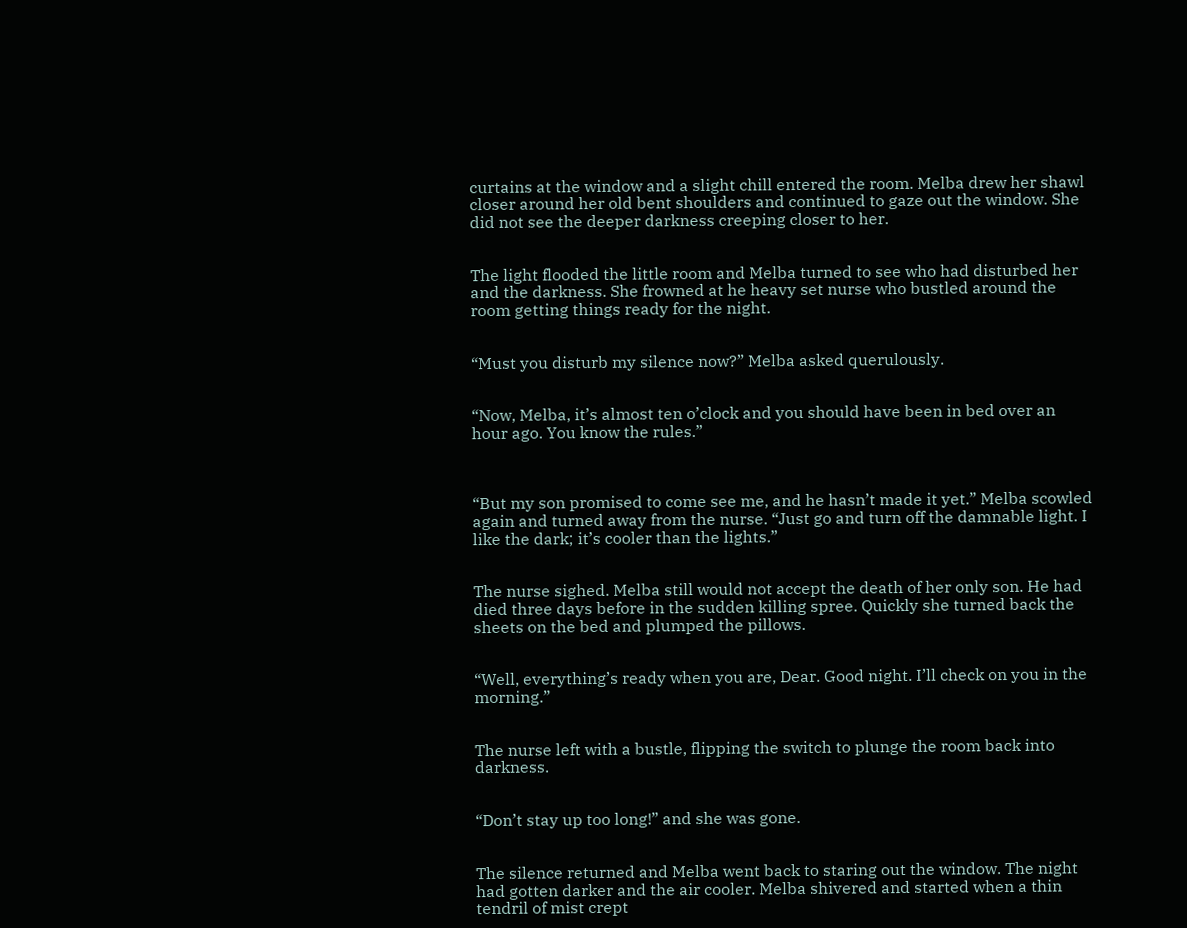curtains at the window and a slight chill entered the room. Melba drew her shawl closer around her old bent shoulders and continued to gaze out the window. She did not see the deeper darkness creeping closer to her.


The light flooded the little room and Melba turned to see who had disturbed her and the darkness. She frowned at he heavy set nurse who bustled around the room getting things ready for the night.


“Must you disturb my silence now?” Melba asked querulously.


“Now, Melba, it’s almost ten o’clock and you should have been in bed over an hour ago. You know the rules.”



“But my son promised to come see me, and he hasn’t made it yet.” Melba scowled again and turned away from the nurse. “Just go and turn off the damnable light. I like the dark; it’s cooler than the lights.”


The nurse sighed. Melba still would not accept the death of her only son. He had died three days before in the sudden killing spree. Quickly she turned back the sheets on the bed and plumped the pillows.


“Well, everything’s ready when you are, Dear. Good night. I’ll check on you in the morning.”


The nurse left with a bustle, flipping the switch to plunge the room back into darkness.


“Don’t stay up too long!” and she was gone.


The silence returned and Melba went back to staring out the window. The night had gotten darker and the air cooler. Melba shivered and started when a thin tendril of mist crept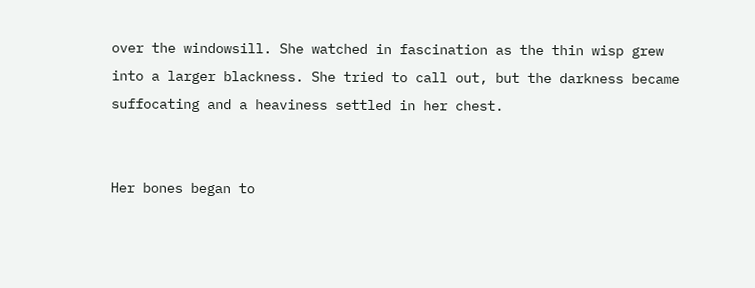over the windowsill. She watched in fascination as the thin wisp grew into a larger blackness. She tried to call out, but the darkness became suffocating and a heaviness settled in her chest.


Her bones began to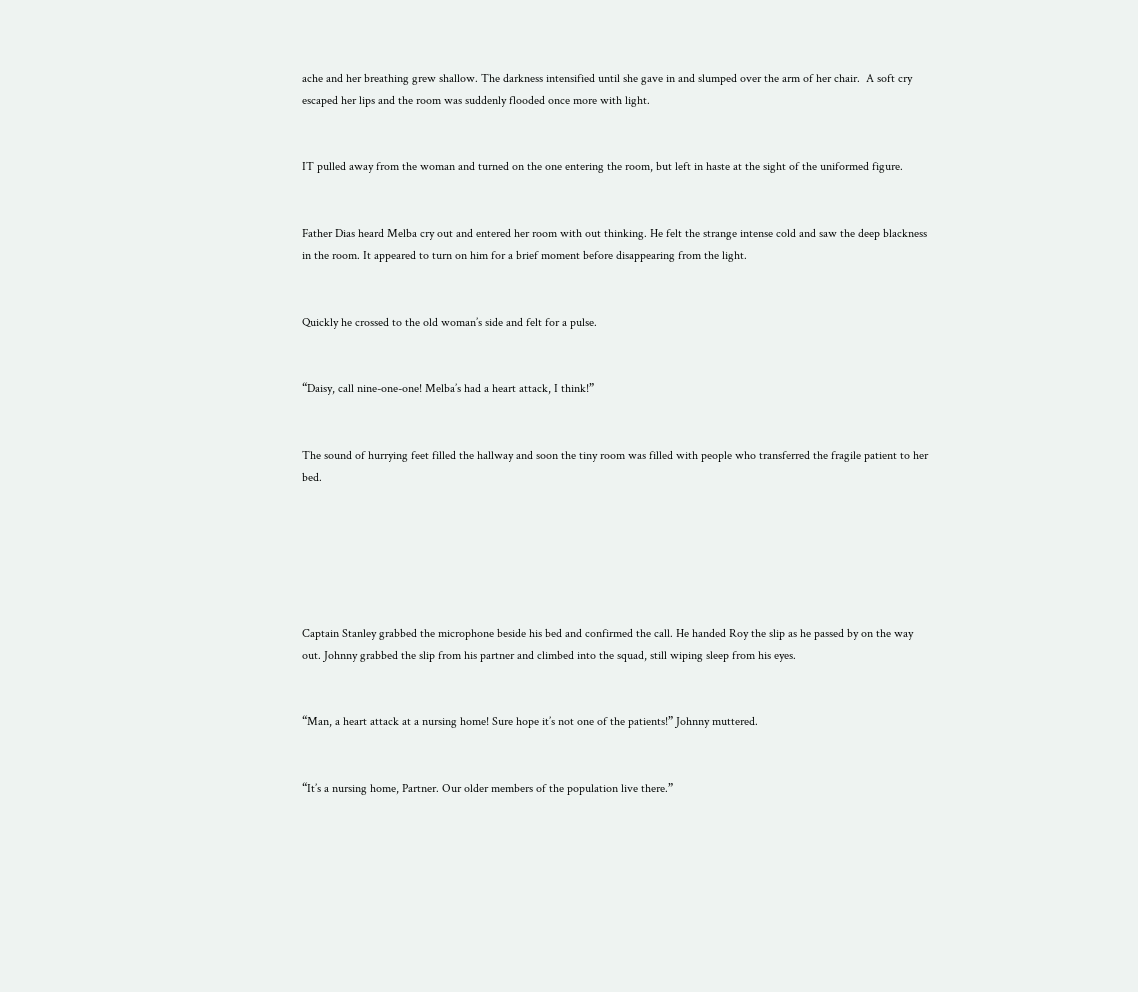ache and her breathing grew shallow. The darkness intensified until she gave in and slumped over the arm of her chair.  A soft cry escaped her lips and the room was suddenly flooded once more with light.


IT pulled away from the woman and turned on the one entering the room, but left in haste at the sight of the uniformed figure.


Father Dias heard Melba cry out and entered her room with out thinking. He felt the strange intense cold and saw the deep blackness in the room. It appeared to turn on him for a brief moment before disappearing from the light.


Quickly he crossed to the old woman’s side and felt for a pulse.


“Daisy, call nine-one-one! Melba’s had a heart attack, I think!”


The sound of hurrying feet filled the hallway and soon the tiny room was filled with people who transferred the fragile patient to her bed.






Captain Stanley grabbed the microphone beside his bed and confirmed the call. He handed Roy the slip as he passed by on the way out. Johnny grabbed the slip from his partner and climbed into the squad, still wiping sleep from his eyes.


“Man, a heart attack at a nursing home! Sure hope it’s not one of the patients!” Johnny muttered.


“It’s a nursing home, Partner. Our older members of the population live there.”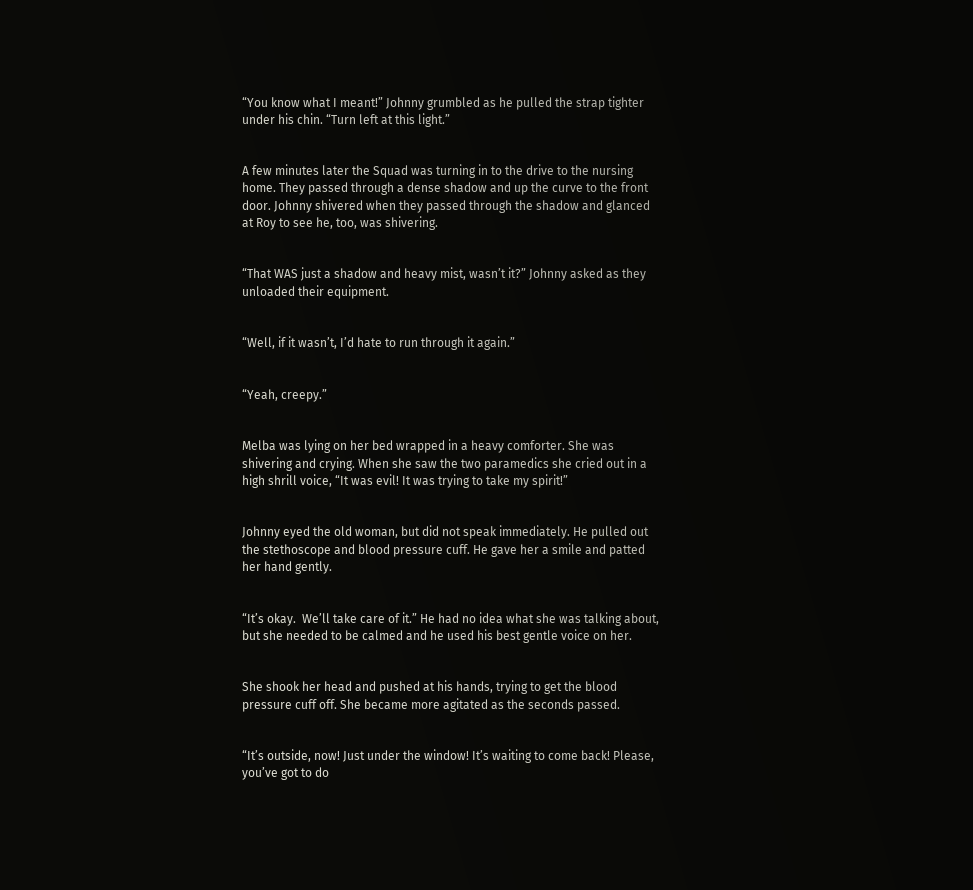“You know what I meant!” Johnny grumbled as he pulled the strap tighter under his chin. “Turn left at this light.”


A few minutes later the Squad was turning in to the drive to the nursing home. They passed through a dense shadow and up the curve to the front door. Johnny shivered when they passed through the shadow and glanced at Roy to see he, too, was shivering.


“That WAS just a shadow and heavy mist, wasn’t it?” Johnny asked as they unloaded their equipment.


“Well, if it wasn’t, I’d hate to run through it again.”


“Yeah, creepy.”


Melba was lying on her bed wrapped in a heavy comforter. She was shivering and crying. When she saw the two paramedics she cried out in a high shrill voice, “It was evil! It was trying to take my spirit!”


Johnny eyed the old woman, but did not speak immediately. He pulled out the stethoscope and blood pressure cuff. He gave her a smile and patted her hand gently.


“It’s okay.  We’ll take care of it.” He had no idea what she was talking about, but she needed to be calmed and he used his best gentle voice on her.


She shook her head and pushed at his hands, trying to get the blood pressure cuff off. She became more agitated as the seconds passed.


“It’s outside, now! Just under the window! It’s waiting to come back! Please, you’ve got to do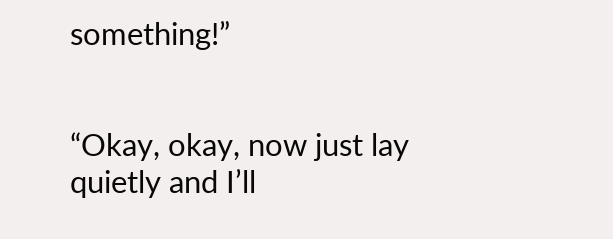something!”


“Okay, okay, now just lay quietly and I’ll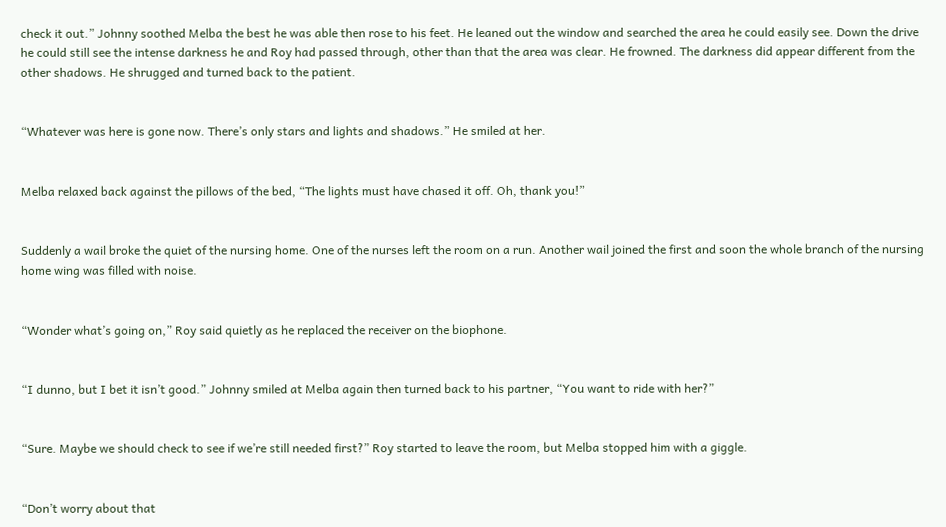check it out.” Johnny soothed Melba the best he was able then rose to his feet. He leaned out the window and searched the area he could easily see. Down the drive he could still see the intense darkness he and Roy had passed through, other than that the area was clear. He frowned. The darkness did appear different from the other shadows. He shrugged and turned back to the patient.


“Whatever was here is gone now. There’s only stars and lights and shadows.” He smiled at her.


Melba relaxed back against the pillows of the bed, “The lights must have chased it off. Oh, thank you!”


Suddenly a wail broke the quiet of the nursing home. One of the nurses left the room on a run. Another wail joined the first and soon the whole branch of the nursing home wing was filled with noise.


“Wonder what’s going on,” Roy said quietly as he replaced the receiver on the biophone.


“I dunno, but I bet it isn’t good.” Johnny smiled at Melba again then turned back to his partner, “You want to ride with her?”


“Sure. Maybe we should check to see if we’re still needed first?” Roy started to leave the room, but Melba stopped him with a giggle.


“Don’t worry about that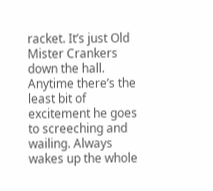racket. It’s just Old Mister Crankers down the hall. Anytime there’s the least bit of excitement he goes to screeching and wailing. Always wakes up the whole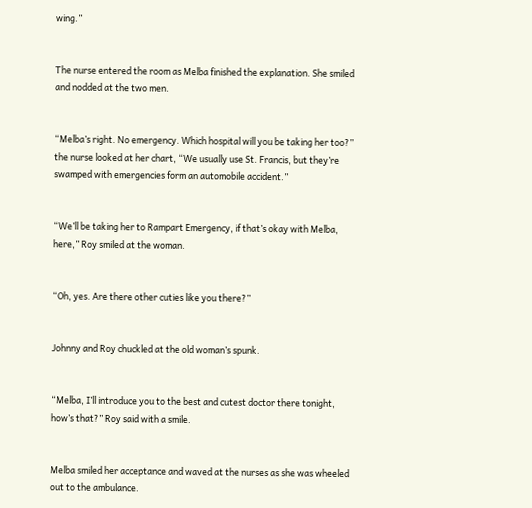wing.”


The nurse entered the room as Melba finished the explanation. She smiled and nodded at the two men.


“Melba’s right. No emergency. Which hospital will you be taking her too?” the nurse looked at her chart, “We usually use St. Francis, but they’re swamped with emergencies form an automobile accident.”


“We’ll be taking her to Rampart Emergency, if that’s okay with Melba, here,” Roy smiled at the woman.


“Oh, yes. Are there other cuties like you there?”


Johnny and Roy chuckled at the old woman’s spunk.


“Melba, I’ll introduce you to the best and cutest doctor there tonight, how’s that?” Roy said with a smile.


Melba smiled her acceptance and waved at the nurses as she was wheeled out to the ambulance.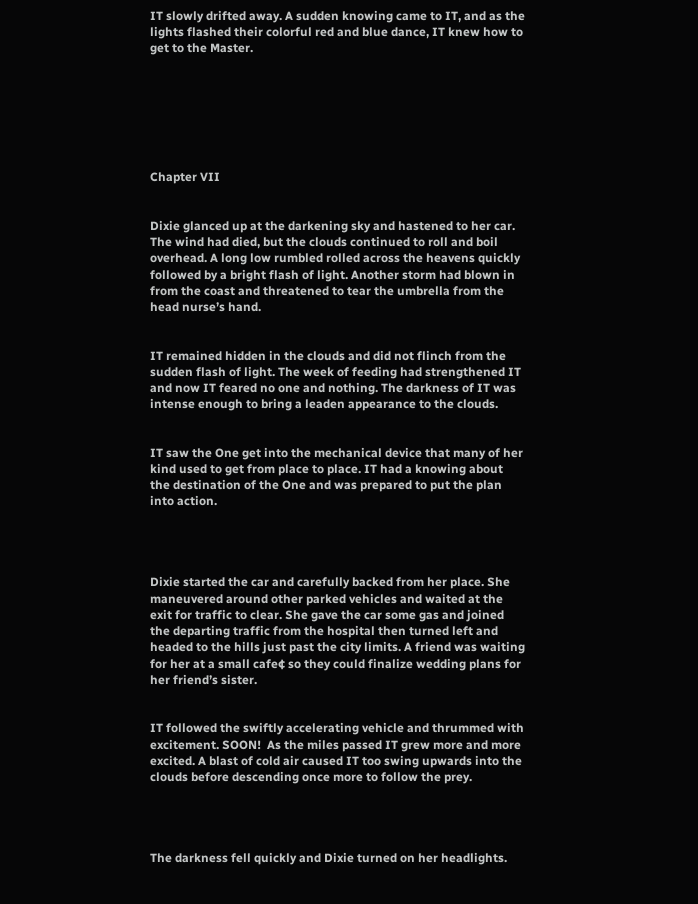IT slowly drifted away. A sudden knowing came to IT, and as the lights flashed their colorful red and blue dance, IT knew how to get to the Master.







Chapter VII


Dixie glanced up at the darkening sky and hastened to her car. The wind had died, but the clouds continued to roll and boil overhead. A long low rumbled rolled across the heavens quickly followed by a bright flash of light. Another storm had blown in from the coast and threatened to tear the umbrella from the head nurse’s hand.


IT remained hidden in the clouds and did not flinch from the sudden flash of light. The week of feeding had strengthened IT and now IT feared no one and nothing. The darkness of IT was intense enough to bring a leaden appearance to the clouds.


IT saw the One get into the mechanical device that many of her kind used to get from place to place. IT had a knowing about the destination of the One and was prepared to put the plan into action.




Dixie started the car and carefully backed from her place. She maneuvered around other parked vehicles and waited at the exit for traffic to clear. She gave the car some gas and joined the departing traffic from the hospital then turned left and headed to the hills just past the city limits. A friend was waiting for her at a small cafe¢ so they could finalize wedding plans for her friend’s sister.


IT followed the swiftly accelerating vehicle and thrummed with excitement. SOON!  As the miles passed IT grew more and more excited. A blast of cold air caused IT too swing upwards into the clouds before descending once more to follow the prey.




The darkness fell quickly and Dixie turned on her headlights.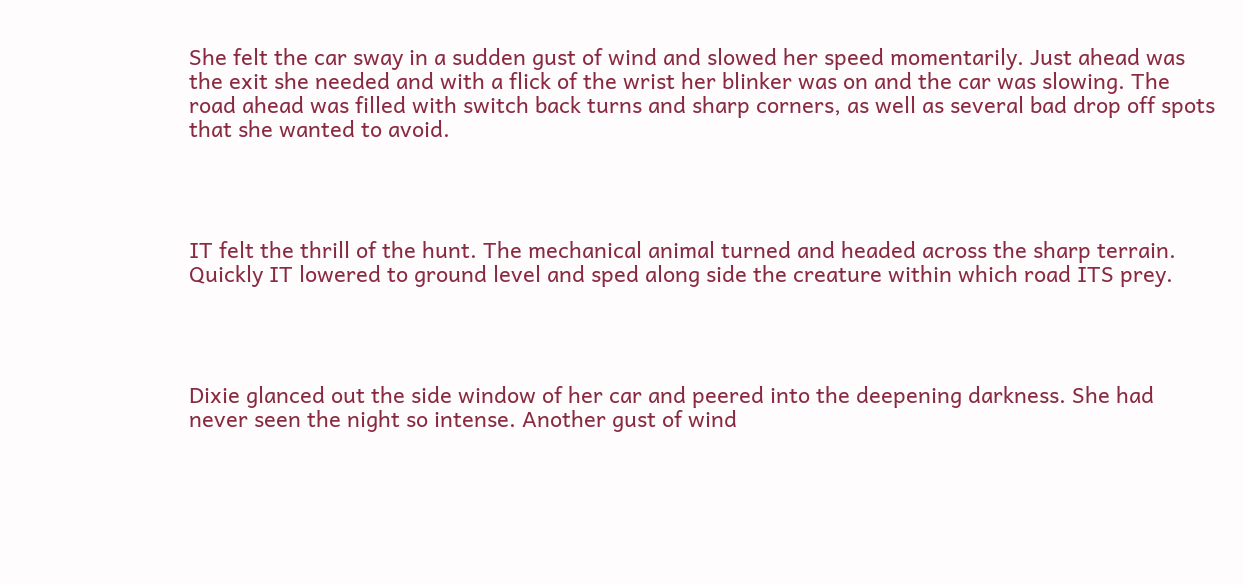She felt the car sway in a sudden gust of wind and slowed her speed momentarily. Just ahead was the exit she needed and with a flick of the wrist her blinker was on and the car was slowing. The road ahead was filled with switch back turns and sharp corners, as well as several bad drop off spots that she wanted to avoid.




IT felt the thrill of the hunt. The mechanical animal turned and headed across the sharp terrain. Quickly IT lowered to ground level and sped along side the creature within which road ITS prey.




Dixie glanced out the side window of her car and peered into the deepening darkness. She had never seen the night so intense. Another gust of wind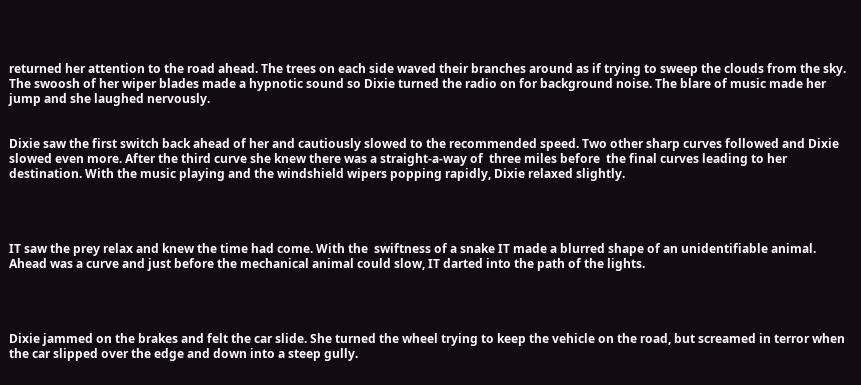returned her attention to the road ahead. The trees on each side waved their branches around as if trying to sweep the clouds from the sky. The swoosh of her wiper blades made a hypnotic sound so Dixie turned the radio on for background noise. The blare of music made her jump and she laughed nervously.


Dixie saw the first switch back ahead of her and cautiously slowed to the recommended speed. Two other sharp curves followed and Dixie slowed even more. After the third curve she knew there was a straight-a-way of  three miles before  the final curves leading to her destination. With the music playing and the windshield wipers popping rapidly, Dixie relaxed slightly.




IT saw the prey relax and knew the time had come. With the  swiftness of a snake IT made a blurred shape of an unidentifiable animal. Ahead was a curve and just before the mechanical animal could slow, IT darted into the path of the lights.




Dixie jammed on the brakes and felt the car slide. She turned the wheel trying to keep the vehicle on the road, but screamed in terror when the car slipped over the edge and down into a steep gully.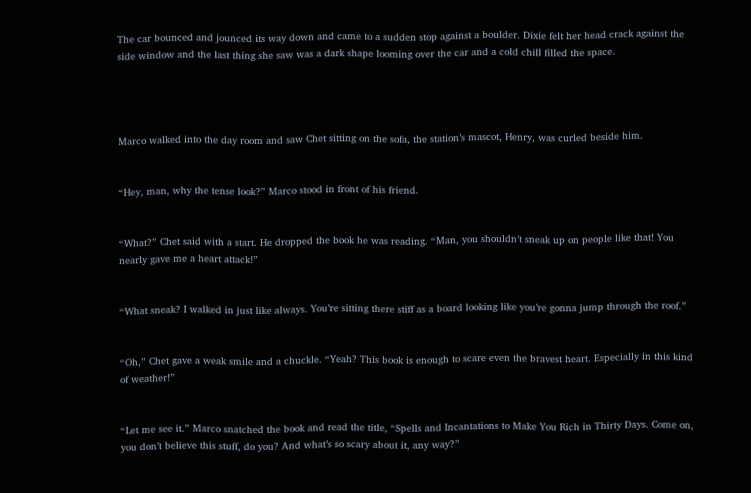The car bounced and jounced its way down and came to a sudden stop against a boulder. Dixie felt her head crack against the side window and the last thing she saw was a dark shape looming over the car and a cold chill filled the space.




Marco walked into the day room and saw Chet sitting on the sofa, the station’s mascot, Henry, was curled beside him.


“Hey, man, why the tense look?” Marco stood in front of his friend.


“What?” Chet said with a start. He dropped the book he was reading. “Man, you shouldn’t sneak up on people like that! You nearly gave me a heart attack!”


“What sneak? I walked in just like always. You’re sitting there stiff as a board looking like you’re gonna jump through the roof.”


“Oh,” Chet gave a weak smile and a chuckle. “Yeah? This book is enough to scare even the bravest heart. Especially in this kind of weather!”


“Let me see it.” Marco snatched the book and read the title, “Spells and Incantations to Make You Rich in Thirty Days. Come on, you don’t believe this stuff, do you? And what’s so scary about it, any way?”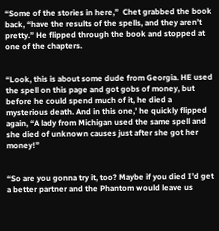“Some of the stories in here,”  Chet grabbed the book back, “have the results of the spells, and they aren’t pretty.” He flipped through the book and stopped at one of the chapters.


“Look, this is about some dude from Georgia. HE used the spell on this page and got gobs of money, but before he could spend much of it, he died a mysterious death. And in this one,’ he quickly flipped again, “A lady from Michigan used the same spell and she died of unknown causes just after she got her money!”


“So are you gonna try it, too? Maybe if you died I’d get a better partner and the Phantom would leave us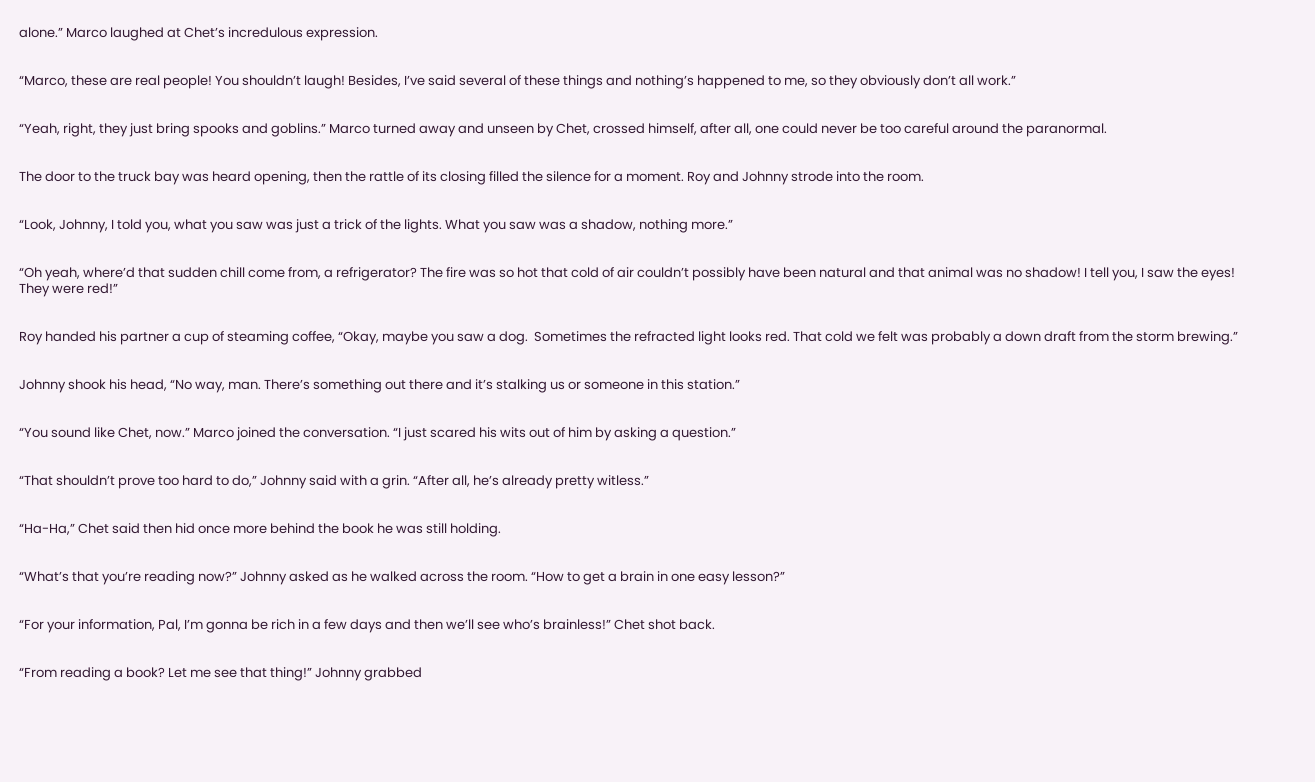alone.” Marco laughed at Chet’s incredulous expression.


“Marco, these are real people! You shouldn’t laugh! Besides, I’ve said several of these things and nothing’s happened to me, so they obviously don’t all work.”


“Yeah, right, they just bring spooks and goblins.” Marco turned away and unseen by Chet, crossed himself, after all, one could never be too careful around the paranormal.


The door to the truck bay was heard opening, then the rattle of its closing filled the silence for a moment. Roy and Johnny strode into the room.


“Look, Johnny, I told you, what you saw was just a trick of the lights. What you saw was a shadow, nothing more.”


“Oh yeah, where’d that sudden chill come from, a refrigerator? The fire was so hot that cold of air couldn’t possibly have been natural and that animal was no shadow! I tell you, I saw the eyes! They were red!”


Roy handed his partner a cup of steaming coffee, “Okay, maybe you saw a dog.  Sometimes the refracted light looks red. That cold we felt was probably a down draft from the storm brewing.”


Johnny shook his head, “No way, man. There’s something out there and it’s stalking us or someone in this station.”


“You sound like Chet, now.” Marco joined the conversation. “I just scared his wits out of him by asking a question.”


“That shouldn’t prove too hard to do,” Johnny said with a grin. “After all, he’s already pretty witless.”


“Ha-Ha,” Chet said then hid once more behind the book he was still holding.


“What’s that you’re reading now?” Johnny asked as he walked across the room. “How to get a brain in one easy lesson?”


“For your information, Pal, I’m gonna be rich in a few days and then we’ll see who’s brainless!” Chet shot back.


“From reading a book? Let me see that thing!” Johnny grabbed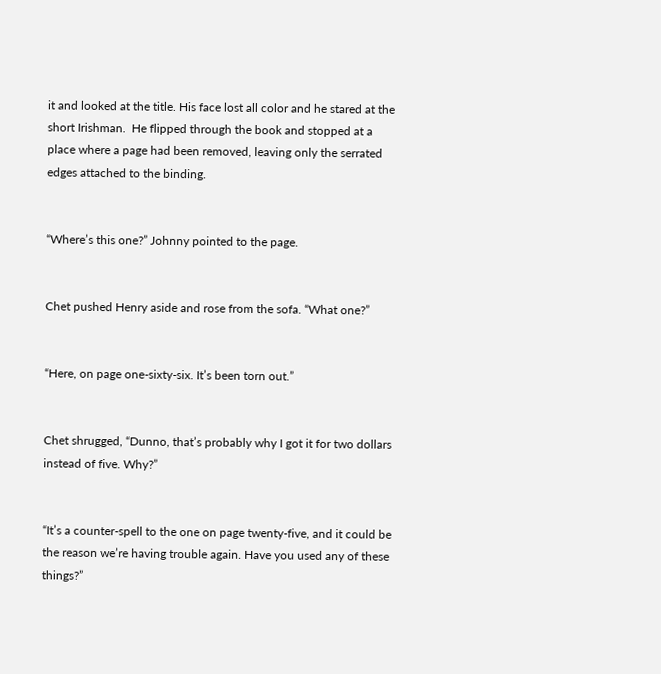it and looked at the title. His face lost all color and he stared at the short Irishman.  He flipped through the book and stopped at a place where a page had been removed, leaving only the serrated edges attached to the binding.


“Where’s this one?” Johnny pointed to the page.


Chet pushed Henry aside and rose from the sofa. “What one?”


“Here, on page one-sixty-six. It’s been torn out.”


Chet shrugged, “Dunno, that’s probably why I got it for two dollars instead of five. Why?”


“It’s a counter-spell to the one on page twenty-five, and it could be the reason we’re having trouble again. Have you used any of these things?”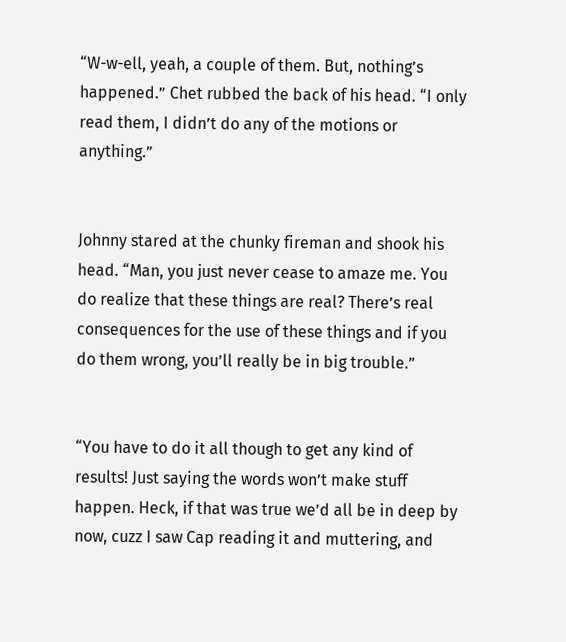“W-w-ell, yeah, a couple of them. But, nothing’s happened.” Chet rubbed the back of his head. “I only read them, I didn’t do any of the motions or anything.”


Johnny stared at the chunky fireman and shook his head. “Man, you just never cease to amaze me. You do realize that these things are real? There’s real consequences for the use of these things and if you do them wrong, you’ll really be in big trouble.”


“You have to do it all though to get any kind of results! Just saying the words won’t make stuff happen. Heck, if that was true we’d all be in deep by now, cuzz I saw Cap reading it and muttering, and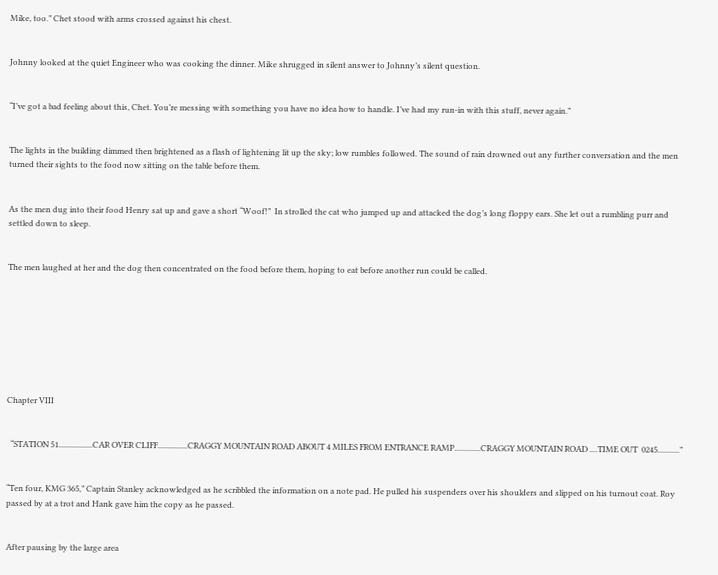Mike, too.” Chet stood with arms crossed against his chest.


Johnny looked at the quiet Engineer who was cooking the dinner. Mike shrugged in silent answer to Johnny’s silent question.


“I’ve got a bad feeling about this, Chet. You’re messing with something you have no idea how to handle. I’ve had my run-in with this stuff, never again.”


The lights in the building dimmed then brightened as a flash of lightening lit up the sky; low rumbles followed. The sound of rain drowned out any further conversation and the men turned their sights to the food now sitting on the table before them.


As the men dug into their food Henry sat up and gave a short “Woof!”  In strolled the cat who jumped up and attacked the dog’s long floppy ears. She let out a rumbling purr and settled down to sleep.


The men laughed at her and the dog then concentrated on the food before them, hoping to eat before another run could be called.








Chapter VIII


  “STATION 51.................CAR OVER CLIFF...............CRAGGY MOUNTAIN ROAD ABOUT 4 MILES FROM ENTRANCE RAMP.............CRAGGY MOUNTAIN ROAD ....TIME OUT  0245...........”


“Ten four, KMG 365,” Captain Stanley acknowledged as he scribbled the information on a note pad. He pulled his suspenders over his shoulders and slipped on his turnout coat. Roy passed by at a trot and Hank gave him the copy as he passed.


After pausing by the large area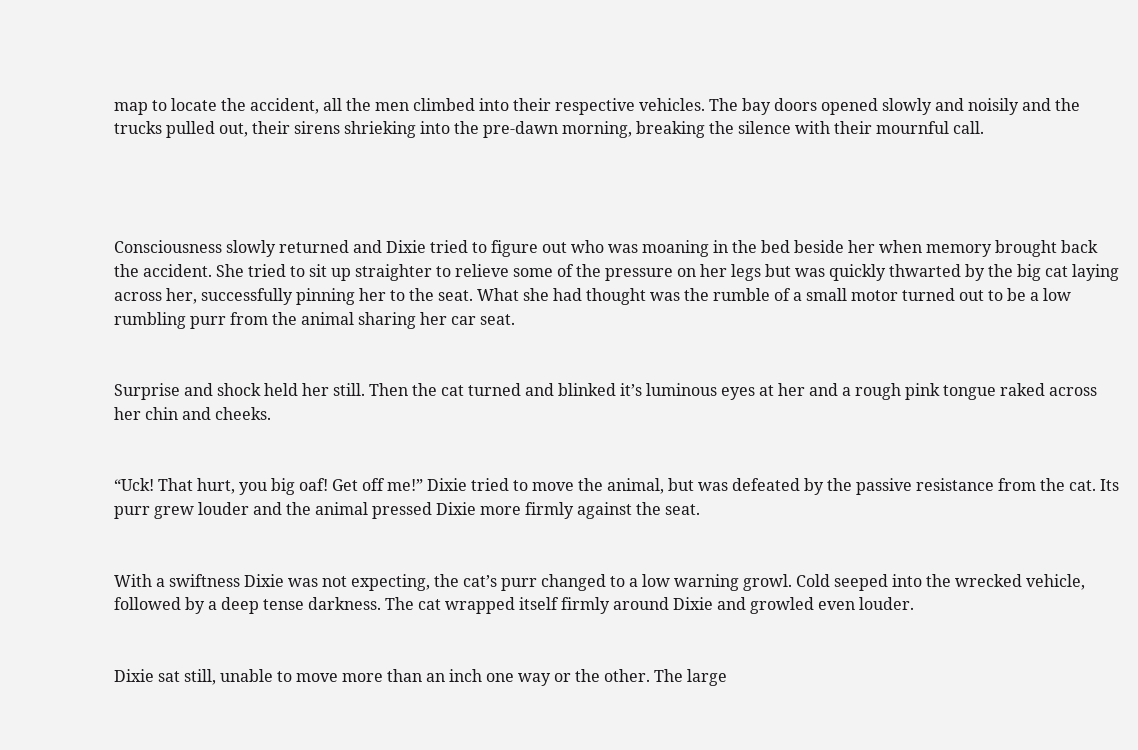map to locate the accident, all the men climbed into their respective vehicles. The bay doors opened slowly and noisily and the trucks pulled out, their sirens shrieking into the pre-dawn morning, breaking the silence with their mournful call.




Consciousness slowly returned and Dixie tried to figure out who was moaning in the bed beside her when memory brought back the accident. She tried to sit up straighter to relieve some of the pressure on her legs but was quickly thwarted by the big cat laying across her, successfully pinning her to the seat. What she had thought was the rumble of a small motor turned out to be a low rumbling purr from the animal sharing her car seat.


Surprise and shock held her still. Then the cat turned and blinked it’s luminous eyes at her and a rough pink tongue raked across her chin and cheeks.


“Uck! That hurt, you big oaf! Get off me!” Dixie tried to move the animal, but was defeated by the passive resistance from the cat. Its purr grew louder and the animal pressed Dixie more firmly against the seat.


With a swiftness Dixie was not expecting, the cat’s purr changed to a low warning growl. Cold seeped into the wrecked vehicle, followed by a deep tense darkness. The cat wrapped itself firmly around Dixie and growled even louder.


Dixie sat still, unable to move more than an inch one way or the other. The large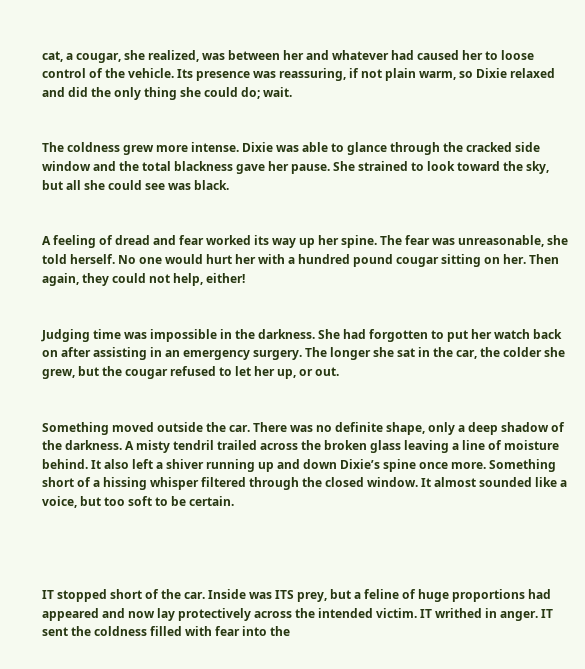cat, a cougar, she realized, was between her and whatever had caused her to loose control of the vehicle. Its presence was reassuring, if not plain warm, so Dixie relaxed and did the only thing she could do; wait.


The coldness grew more intense. Dixie was able to glance through the cracked side window and the total blackness gave her pause. She strained to look toward the sky, but all she could see was black.


A feeling of dread and fear worked its way up her spine. The fear was unreasonable, she told herself. No one would hurt her with a hundred pound cougar sitting on her. Then again, they could not help, either!


Judging time was impossible in the darkness. She had forgotten to put her watch back on after assisting in an emergency surgery. The longer she sat in the car, the colder she grew, but the cougar refused to let her up, or out.


Something moved outside the car. There was no definite shape, only a deep shadow of the darkness. A misty tendril trailed across the broken glass leaving a line of moisture behind. It also left a shiver running up and down Dixie’s spine once more. Something short of a hissing whisper filtered through the closed window. It almost sounded like a voice, but too soft to be certain.




IT stopped short of the car. Inside was ITS prey, but a feline of huge proportions had appeared and now lay protectively across the intended victim. IT writhed in anger. IT sent the coldness filled with fear into the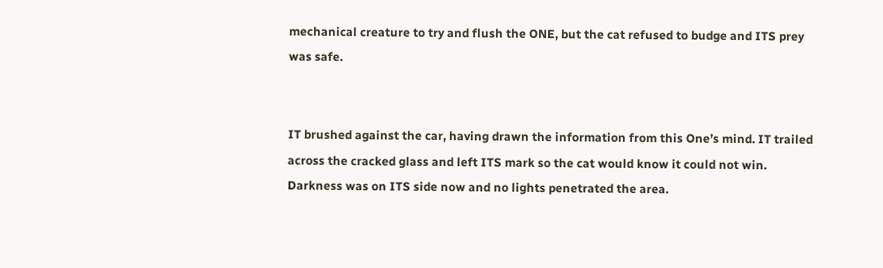mechanical creature to try and flush the ONE, but the cat refused to budge and ITS prey was safe.


IT brushed against the car, having drawn the information from this One’s mind. IT trailed across the cracked glass and left ITS mark so the cat would know it could not win. Darkness was on ITS side now and no lights penetrated the area.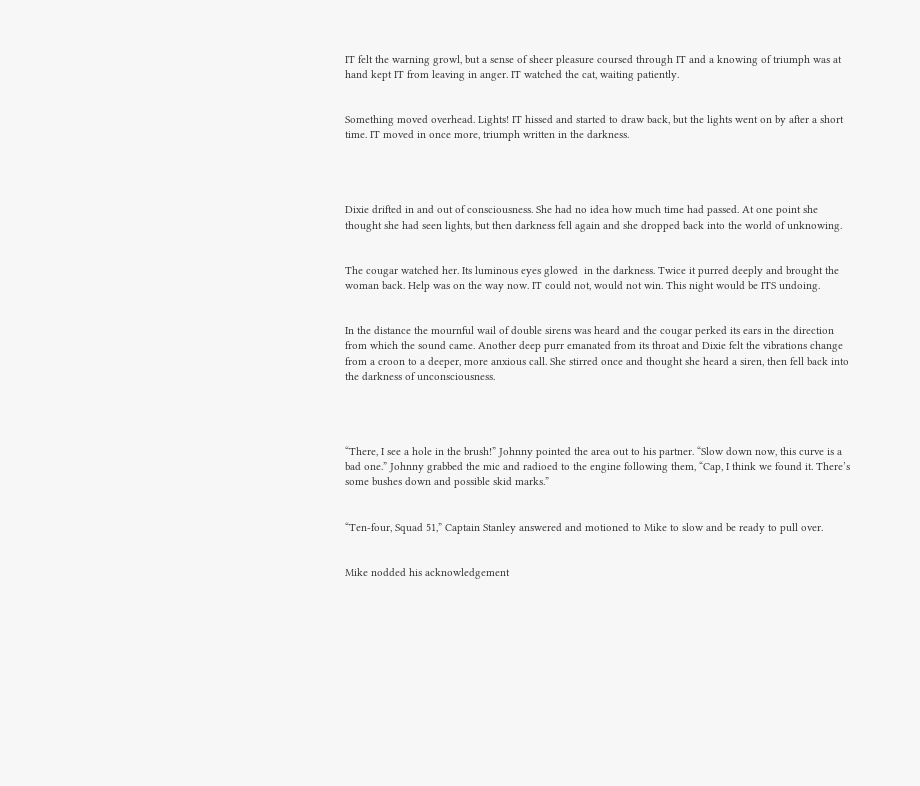IT felt the warning growl, but a sense of sheer pleasure coursed through IT and a knowing of triumph was at hand kept IT from leaving in anger. IT watched the cat, waiting patiently.


Something moved overhead. Lights! IT hissed and started to draw back, but the lights went on by after a short time. IT moved in once more, triumph written in the darkness.




Dixie drifted in and out of consciousness. She had no idea how much time had passed. At one point she thought she had seen lights, but then darkness fell again and she dropped back into the world of unknowing.


The cougar watched her. Its luminous eyes glowed  in the darkness. Twice it purred deeply and brought the woman back. Help was on the way now. IT could not, would not win. This night would be ITS undoing.


In the distance the mournful wail of double sirens was heard and the cougar perked its ears in the direction from which the sound came. Another deep purr emanated from its throat and Dixie felt the vibrations change from a croon to a deeper, more anxious call. She stirred once and thought she heard a siren, then fell back into the darkness of unconsciousness.




“There, I see a hole in the brush!” Johnny pointed the area out to his partner. “Slow down now, this curve is a bad one.” Johnny grabbed the mic and radioed to the engine following them, “Cap, I think we found it. There’s some bushes down and possible skid marks.”


“Ten-four, Squad 51,” Captain Stanley answered and motioned to Mike to slow and be ready to pull over.


Mike nodded his acknowledgement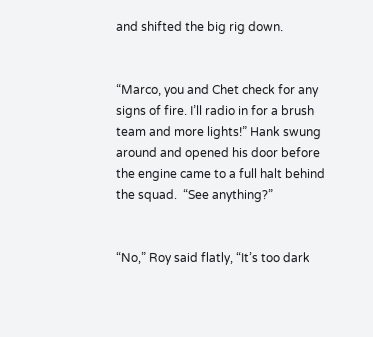and shifted the big rig down.


“Marco, you and Chet check for any signs of fire. I’ll radio in for a brush team and more lights!” Hank swung around and opened his door before the engine came to a full halt behind the squad.  “See anything?”


“No,” Roy said flatly, “It’s too dark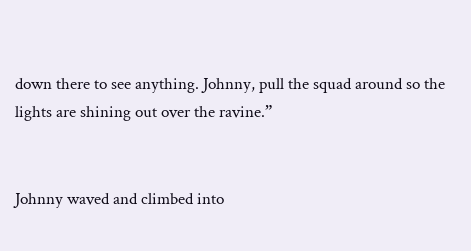down there to see anything. Johnny, pull the squad around so the lights are shining out over the ravine.”


Johnny waved and climbed into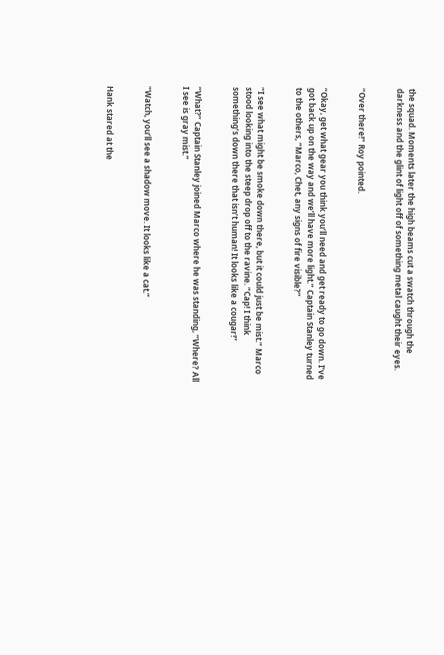the squad. Moments later the high beams cut a swatch through the darkness and the glint of light off of something metal caught their eyes.


“Over there!” Roy pointed.


“Okay, get what gear you think you’ll need and get ready to go down. I’ve got back up on the way and we’ll have more light.” Captain Stanley turned to the others, “Marco, Chet, any signs of fire visible?”


“I see what might be smoke down there, but it could just be mist.” Marco stood looking into the steep drop off to the ravine. “Cap! I think something’s down there that isn’t human! It looks like a cougar!”


“What?” Captain Stanley joined Marco where he was standing, “Where? All I see is gray mist.”


“Watch, you’ll see a shadow move. It looks like a cat.”


Hank stared at the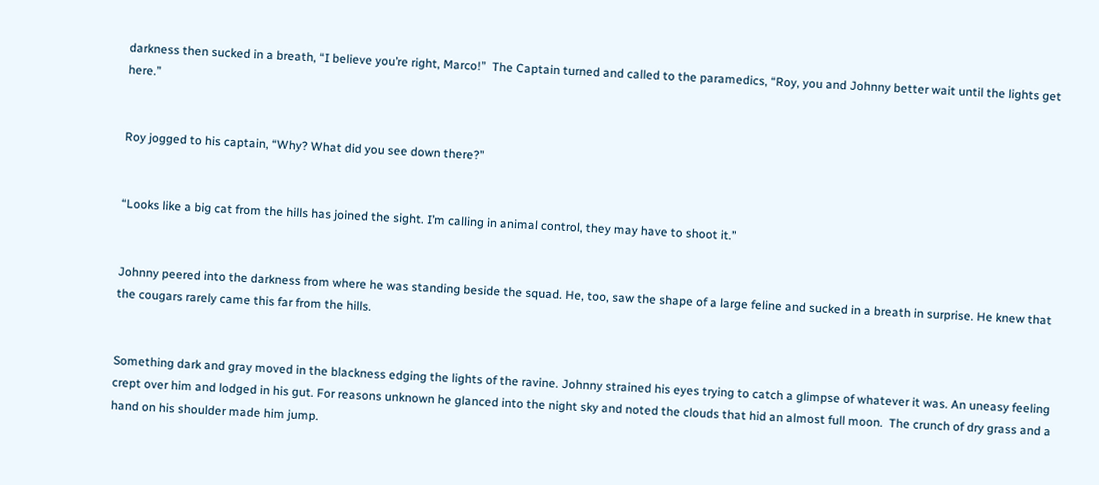darkness then sucked in a breath, “I believe you’re right, Marco!”  The Captain turned and called to the paramedics, “Roy, you and Johnny better wait until the lights get here.”


Roy jogged to his captain, “Why? What did you see down there?”


“Looks like a big cat from the hills has joined the sight. I’m calling in animal control, they may have to shoot it.”


Johnny peered into the darkness from where he was standing beside the squad. He, too, saw the shape of a large feline and sucked in a breath in surprise. He knew that the cougars rarely came this far from the hills.


Something dark and gray moved in the blackness edging the lights of the ravine. Johnny strained his eyes trying to catch a glimpse of whatever it was. An uneasy feeling crept over him and lodged in his gut. For reasons unknown he glanced into the night sky and noted the clouds that hid an almost full moon.  The crunch of dry grass and a hand on his shoulder made him jump.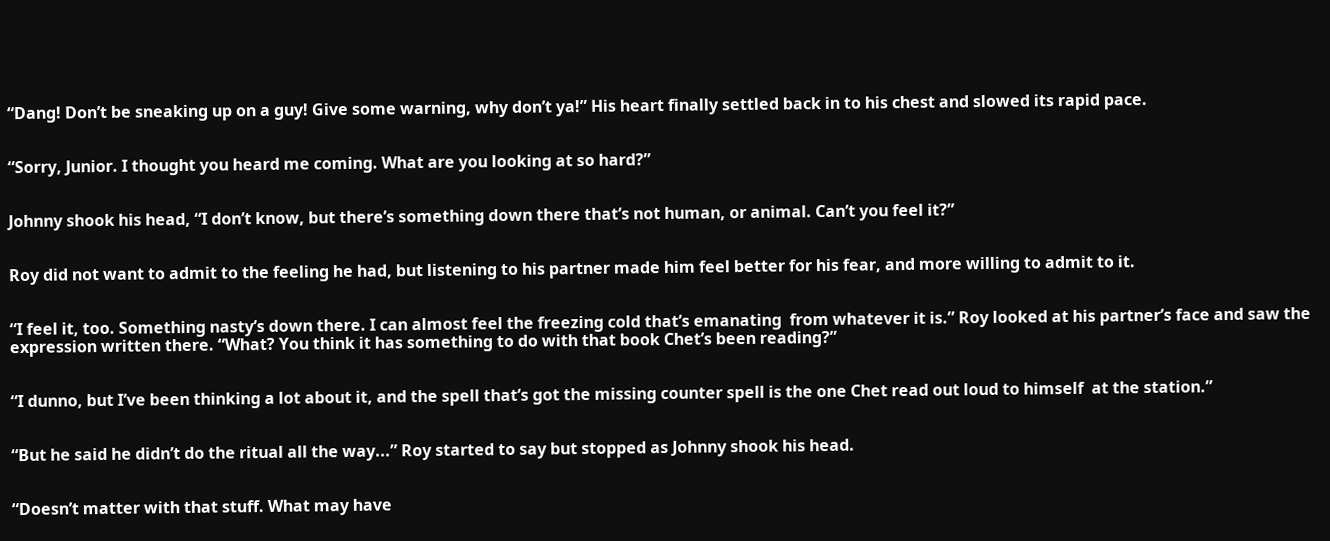“Dang! Don’t be sneaking up on a guy! Give some warning, why don’t ya!” His heart finally settled back in to his chest and slowed its rapid pace.


“Sorry, Junior. I thought you heard me coming. What are you looking at so hard?”


Johnny shook his head, “I don’t know, but there’s something down there that’s not human, or animal. Can’t you feel it?”


Roy did not want to admit to the feeling he had, but listening to his partner made him feel better for his fear, and more willing to admit to it.


“I feel it, too. Something nasty’s down there. I can almost feel the freezing cold that’s emanating  from whatever it is.” Roy looked at his partner’s face and saw the expression written there. “What? You think it has something to do with that book Chet’s been reading?”


“I dunno, but I’ve been thinking a lot about it, and the spell that’s got the missing counter spell is the one Chet read out loud to himself  at the station.”


“But he said he didn’t do the ritual all the way...” Roy started to say but stopped as Johnny shook his head.


“Doesn’t matter with that stuff. What may have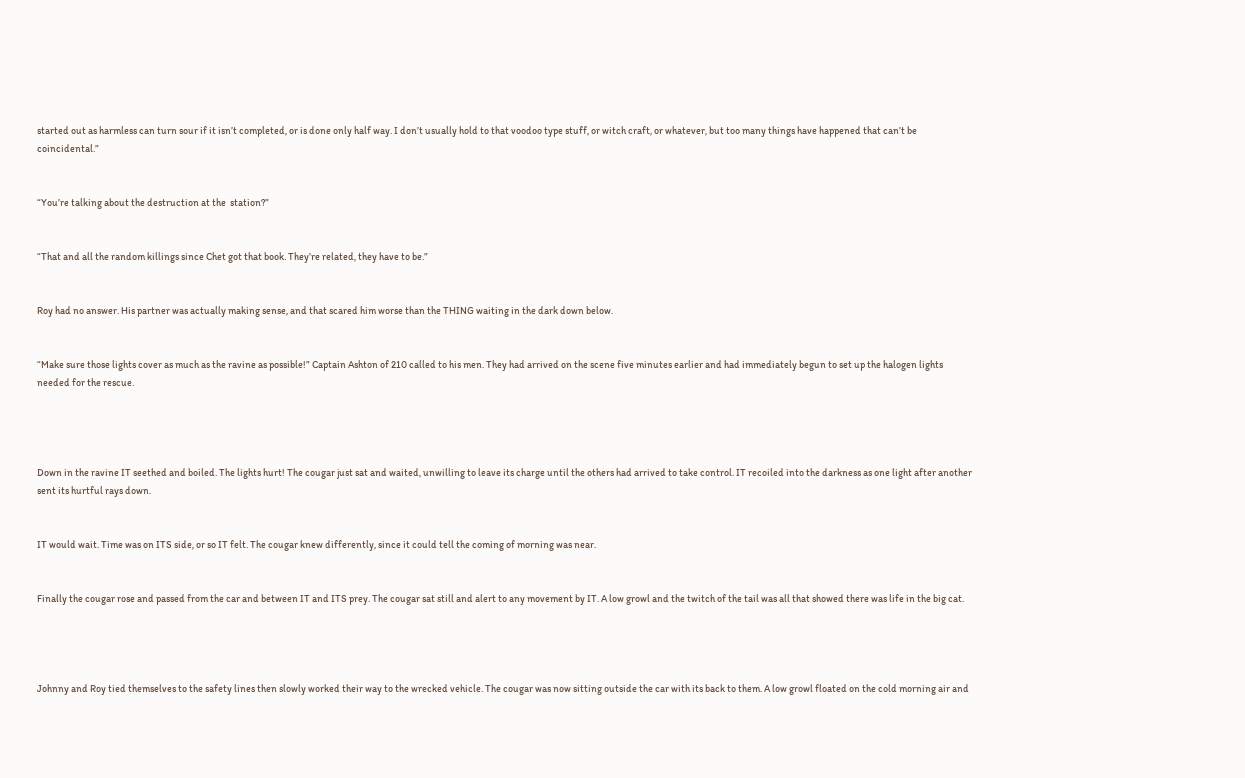started out as harmless can turn sour if it isn’t completed, or is done only half way. I don’t usually hold to that voodoo type stuff, or witch craft, or whatever, but too many things have happened that can’t be coincidental.”


“You’re talking about the destruction at the  station?”


“That and all the random killings since Chet got that book. They’re related, they have to be.”


Roy had no answer. His partner was actually making sense, and that scared him worse than the THING waiting in the dark down below.


“Make sure those lights cover as much as the ravine as possible!” Captain Ashton of 210 called to his men. They had arrived on the scene five minutes earlier and had immediately begun to set up the halogen lights needed for the rescue.




Down in the ravine IT seethed and boiled. The lights hurt! The cougar just sat and waited, unwilling to leave its charge until the others had arrived to take control. IT recoiled into the darkness as one light after another sent its hurtful rays down.


IT would wait. Time was on ITS side, or so IT felt. The cougar knew differently, since it could tell the coming of morning was near.


Finally the cougar rose and passed from the car and between IT and ITS prey. The cougar sat still and alert to any movement by IT. A low growl and the twitch of the tail was all that showed there was life in the big cat.




Johnny and Roy tied themselves to the safety lines then slowly worked their way to the wrecked vehicle. The cougar was now sitting outside the car with its back to them. A low growl floated on the cold morning air and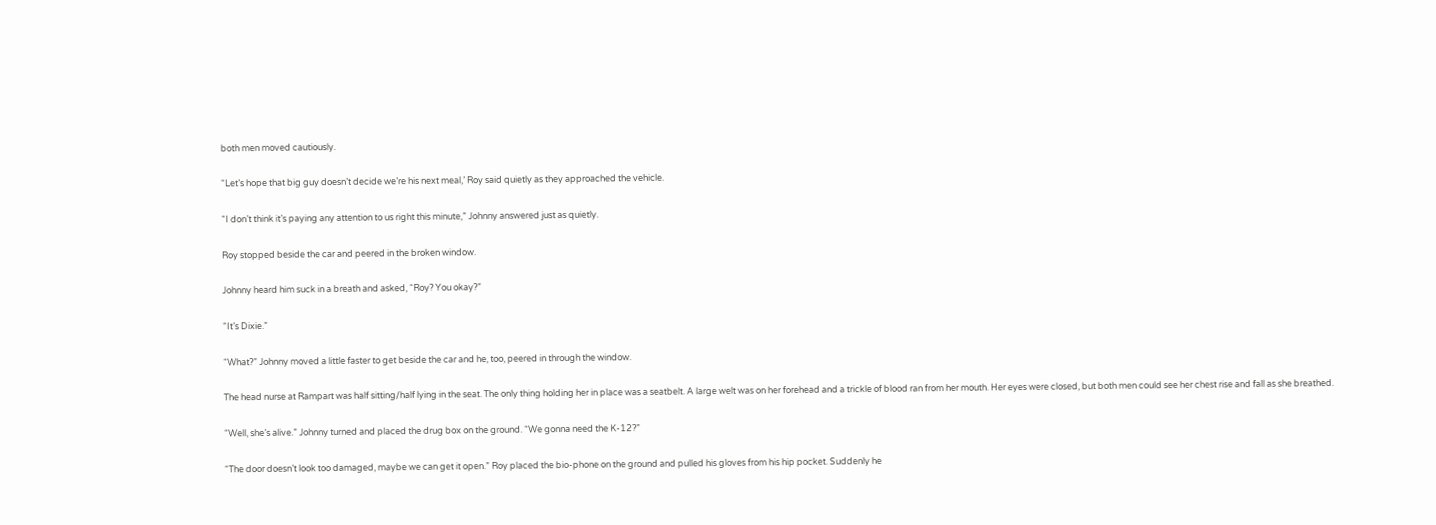both men moved cautiously.


“Let’s hope that big guy doesn’t decide we’re his next meal,’ Roy said quietly as they approached the vehicle.


“I don’t think it’s paying any attention to us right this minute,” Johnny answered just as quietly.


Roy stopped beside the car and peered in the broken window.


Johnny heard him suck in a breath and asked, “Roy? You okay?”


“It’s Dixie.”


“What?” Johnny moved a little faster to get beside the car and he, too, peered in through the window.


The head nurse at Rampart was half sitting/half lying in the seat. The only thing holding her in place was a seatbelt. A large welt was on her forehead and a trickle of blood ran from her mouth. Her eyes were closed, but both men could see her chest rise and fall as she breathed.


“Well, she’s alive.” Johnny turned and placed the drug box on the ground. “We gonna need the K-12?”


“The door doesn’t look too damaged, maybe we can get it open.” Roy placed the bio-phone on the ground and pulled his gloves from his hip pocket. Suddenly he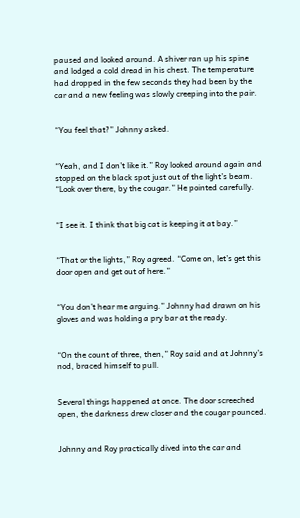paused and looked around. A shiver ran up his spine and lodged a cold dread in his chest. The temperature had dropped in the few seconds they had been by the car and a new feeling was slowly creeping into the pair.


“You feel that?” Johnny asked.


“Yeah, and I don’t like it.” Roy looked around again and stopped on the black spot just out of the light’s beam. “Look over there, by the cougar.” He pointed carefully.


“I see it. I think that big cat is keeping it at bay.”


“That or the lights,” Roy agreed. “Come on, let’s get this door open and get out of here.”


“You don’t hear me arguing.” Johnny had drawn on his gloves and was holding a pry bar at the ready.


“On the count of three, then,” Roy said and at Johnny’s nod, braced himself to pull.


Several things happened at once. The door screeched open, the darkness drew closer and the cougar pounced.


Johnny and Roy practically dived into the car and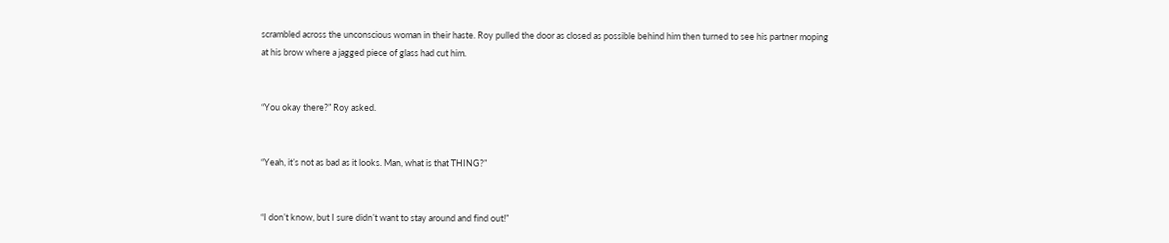scrambled across the unconscious woman in their haste. Roy pulled the door as closed as possible behind him then turned to see his partner moping at his brow where a jagged piece of glass had cut him.


“You okay there?” Roy asked.


“Yeah, it’s not as bad as it looks. Man, what is that THING?”


“I don’t know, but I sure didn’t want to stay around and find out!”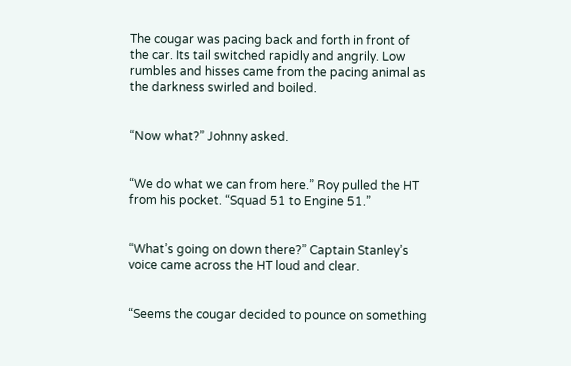The cougar was pacing back and forth in front of the car. Its tail switched rapidly and angrily. Low rumbles and hisses came from the pacing animal as the darkness swirled and boiled.


“Now what?” Johnny asked.


“We do what we can from here.” Roy pulled the HT from his pocket. “Squad 51 to Engine 51.”


“What’s going on down there?” Captain Stanley’s voice came across the HT loud and clear.


“Seems the cougar decided to pounce on something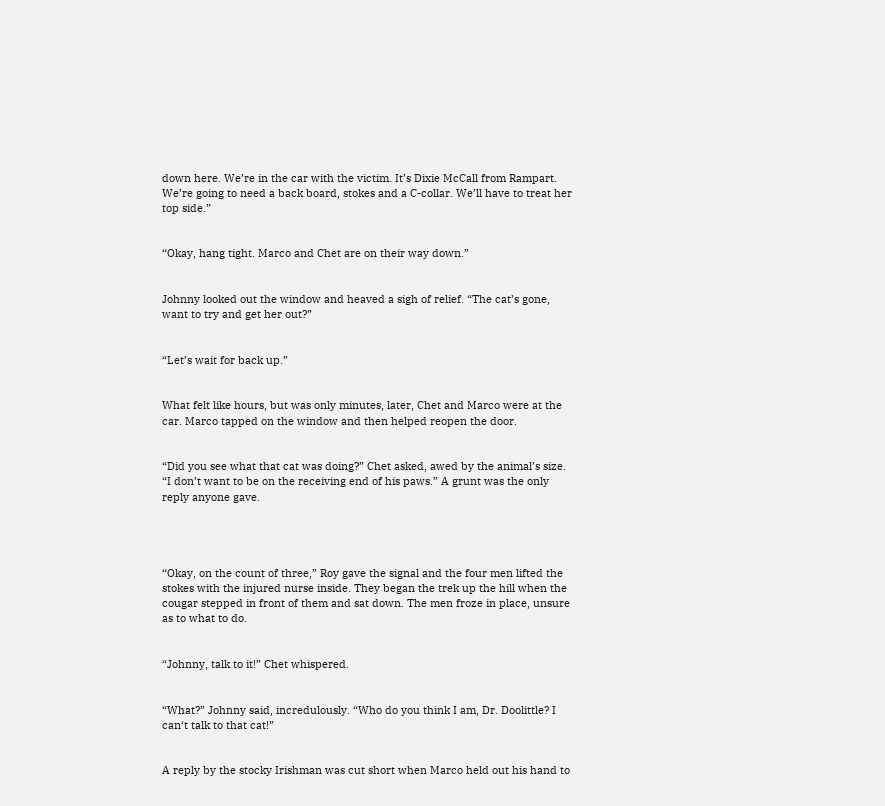down here. We’re in the car with the victim. It’s Dixie McCall from Rampart. We’re going to need a back board, stokes and a C-collar. We’ll have to treat her top side.”


“Okay, hang tight. Marco and Chet are on their way down.”


Johnny looked out the window and heaved a sigh of relief. “The cat’s gone, want to try and get her out?”


“Let’s wait for back up.”


What felt like hours, but was only minutes, later, Chet and Marco were at the car. Marco tapped on the window and then helped reopen the door.


“Did you see what that cat was doing?” Chet asked, awed by the animal’s size. “I don’t want to be on the receiving end of his paws.” A grunt was the only reply anyone gave.




“Okay, on the count of three,” Roy gave the signal and the four men lifted the stokes with the injured nurse inside. They began the trek up the hill when the cougar stepped in front of them and sat down. The men froze in place, unsure as to what to do.


“Johnny, talk to it!” Chet whispered.


“What?” Johnny said, incredulously. “Who do you think I am, Dr. Doolittle? I can‘t talk to that cat!”


A reply by the stocky Irishman was cut short when Marco held out his hand to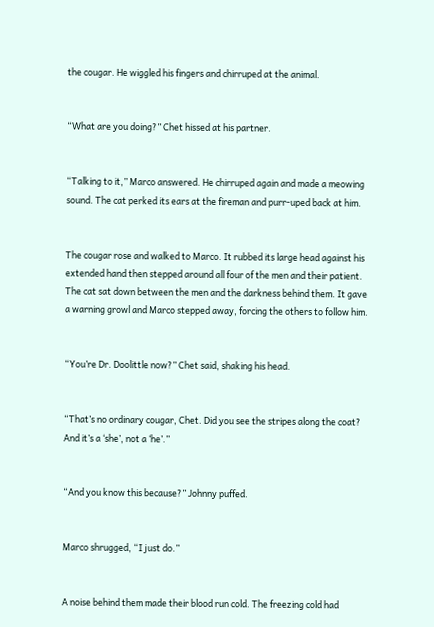the cougar. He wiggled his fingers and chirruped at the animal.


“What are you doing?” Chet hissed at his partner.


“Talking to it,” Marco answered. He chirruped again and made a meowing sound. The cat perked its ears at the fireman and purr-uped back at him.


The cougar rose and walked to Marco. It rubbed its large head against his extended hand then stepped around all four of the men and their patient. The cat sat down between the men and the darkness behind them. It gave a warning growl and Marco stepped away, forcing the others to follow him.


“You’re Dr. Doolittle now?” Chet said, shaking his head.


“That’s no ordinary cougar, Chet. Did you see the stripes along the coat? And it’s a ‘she’, not a ‘he’.”


“And you know this because?” Johnny puffed.


Marco shrugged, “I just do.”


A noise behind them made their blood run cold. The freezing cold had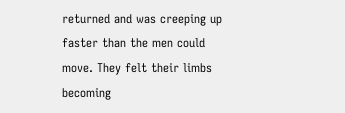returned and was creeping up faster than the men could move. They felt their limbs becoming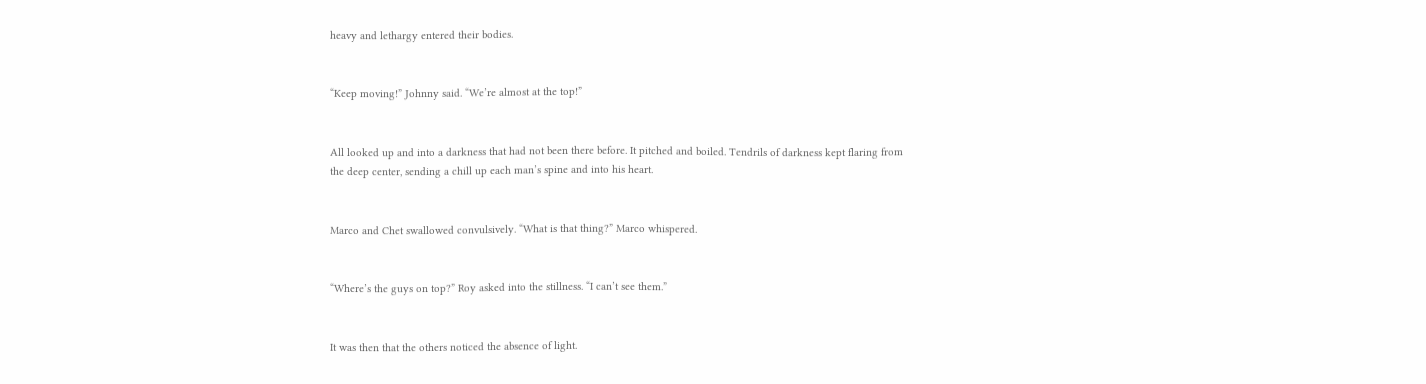heavy and lethargy entered their bodies.


“Keep moving!” Johnny said. “We’re almost at the top!”


All looked up and into a darkness that had not been there before. It pitched and boiled. Tendrils of darkness kept flaring from the deep center, sending a chill up each man’s spine and into his heart.


Marco and Chet swallowed convulsively. “What is that thing?” Marco whispered.


“Where’s the guys on top?” Roy asked into the stillness. “I can’t see them.”


It was then that the others noticed the absence of light.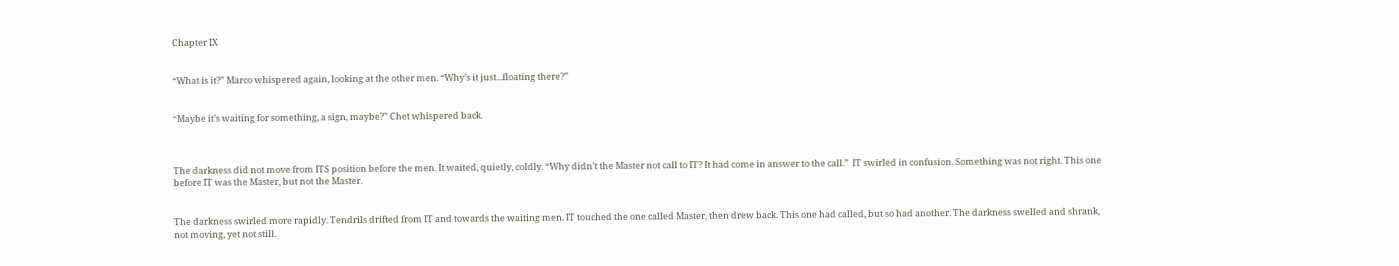Chapter IX


“What is it?” Marco whispered again, looking at the other men. “Why’s it just...floating there?”


“Maybe it’s waiting for something, a sign, maybe?” Chet whispered back.



The darkness did not move from ITS position before the men. It waited, quietly, coldly. “Why didn’t the Master not call to IT? It had come in answer to the call.”  IT swirled in confusion. Something was not right. This one before IT was the Master, but not the Master.


The darkness swirled more rapidly. Tendrils drifted from IT and towards the waiting men. IT touched the one called Master, then drew back. This one had called, but so had another. The darkness swelled and shrank, not moving, yet not still.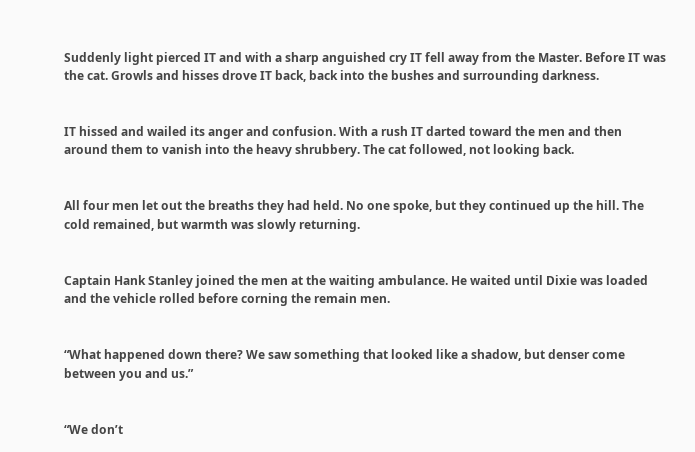Suddenly light pierced IT and with a sharp anguished cry IT fell away from the Master. Before IT was the cat. Growls and hisses drove IT back, back into the bushes and surrounding darkness.


IT hissed and wailed its anger and confusion. With a rush IT darted toward the men and then around them to vanish into the heavy shrubbery. The cat followed, not looking back.


All four men let out the breaths they had held. No one spoke, but they continued up the hill. The cold remained, but warmth was slowly returning.


Captain Hank Stanley joined the men at the waiting ambulance. He waited until Dixie was loaded and the vehicle rolled before corning the remain men.


“What happened down there? We saw something that looked like a shadow, but denser come between you and us.”


“We don’t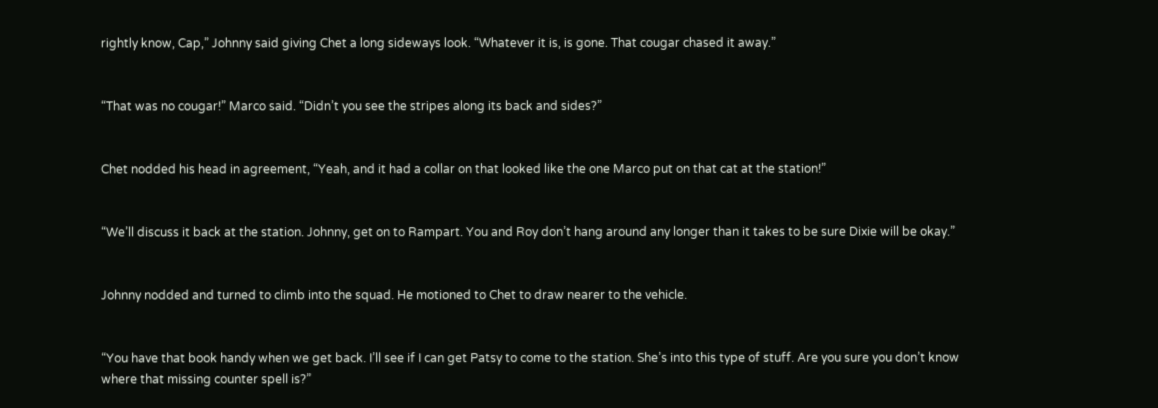rightly know, Cap,” Johnny said giving Chet a long sideways look. “Whatever it is, is gone. That cougar chased it away.”


“That was no cougar!” Marco said. “Didn’t you see the stripes along its back and sides?”


Chet nodded his head in agreement, “Yeah, and it had a collar on that looked like the one Marco put on that cat at the station!”


“We’ll discuss it back at the station. Johnny, get on to Rampart. You and Roy don’t hang around any longer than it takes to be sure Dixie will be okay.”


Johnny nodded and turned to climb into the squad. He motioned to Chet to draw nearer to the vehicle.


“You have that book handy when we get back. I’ll see if I can get Patsy to come to the station. She’s into this type of stuff. Are you sure you don’t know where that missing counter spell is?”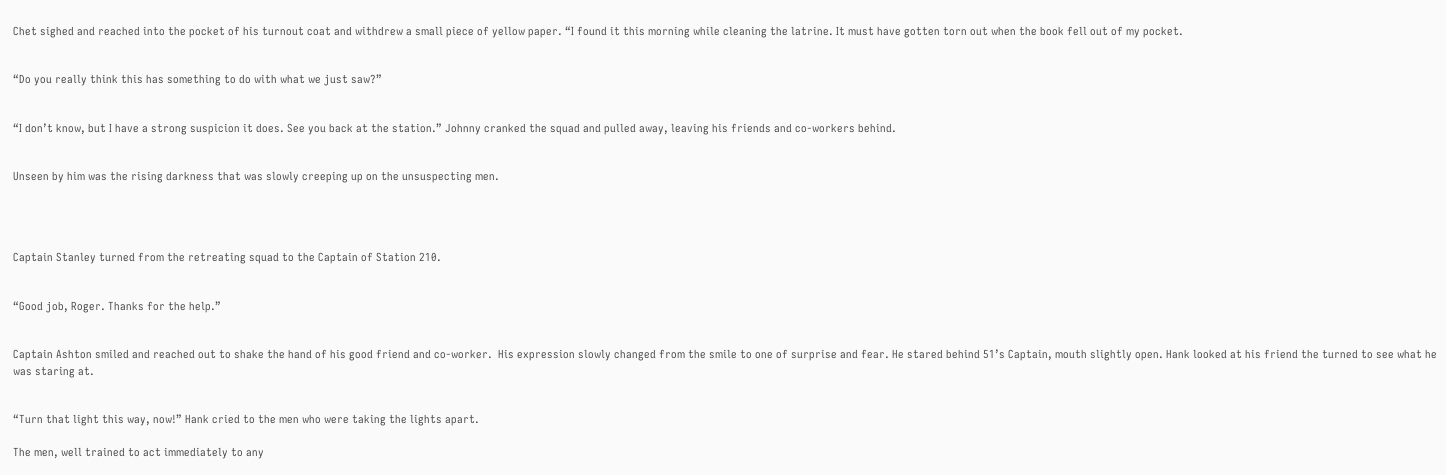Chet sighed and reached into the pocket of his turnout coat and withdrew a small piece of yellow paper. “I found it this morning while cleaning the latrine. It must have gotten torn out when the book fell out of my pocket.


“Do you really think this has something to do with what we just saw?”


“I don’t know, but I have a strong suspicion it does. See you back at the station.” Johnny cranked the squad and pulled away, leaving his friends and co-workers behind.


Unseen by him was the rising darkness that was slowly creeping up on the unsuspecting men.




Captain Stanley turned from the retreating squad to the Captain of Station 210.


“Good job, Roger. Thanks for the help.”


Captain Ashton smiled and reached out to shake the hand of his good friend and co-worker.  His expression slowly changed from the smile to one of surprise and fear. He stared behind 51’s Captain, mouth slightly open. Hank looked at his friend the turned to see what he was staring at.


“Turn that light this way, now!” Hank cried to the men who were taking the lights apart.

The men, well trained to act immediately to any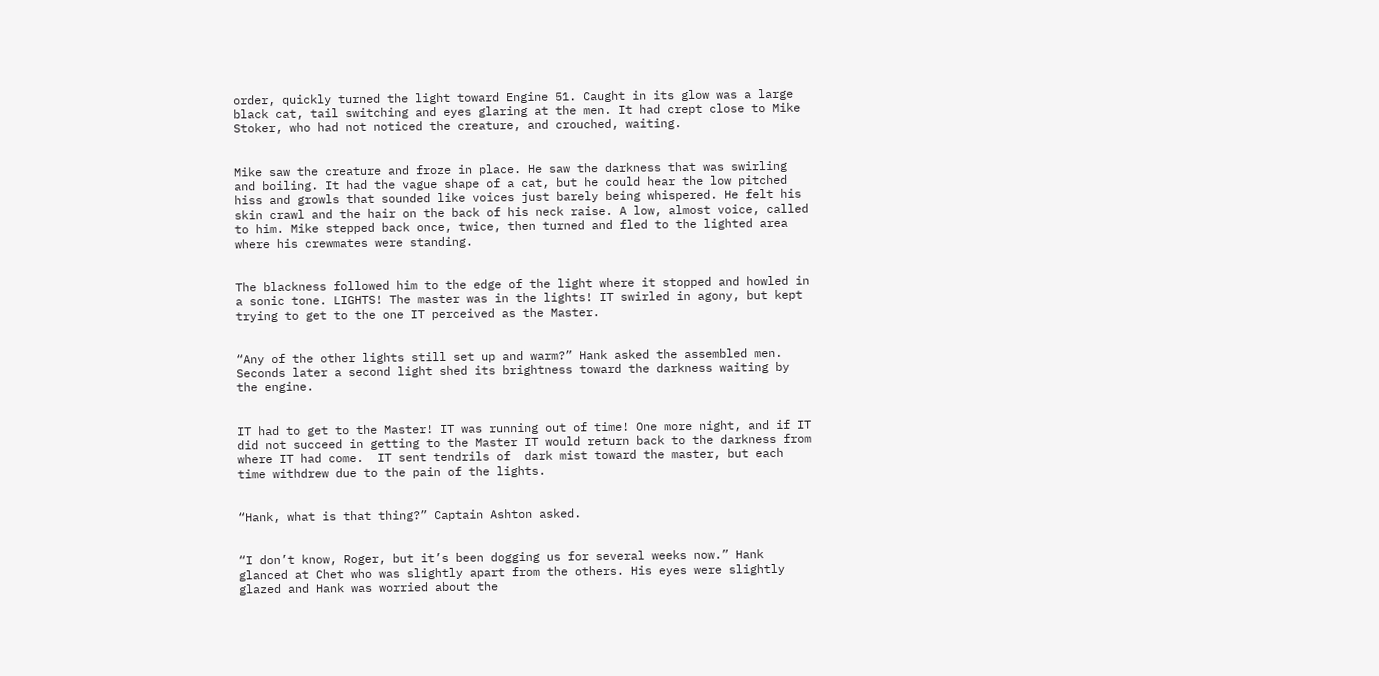order, quickly turned the light toward Engine 51. Caught in its glow was a large black cat, tail switching and eyes glaring at the men. It had crept close to Mike Stoker, who had not noticed the creature, and crouched, waiting.


Mike saw the creature and froze in place. He saw the darkness that was swirling and boiling. It had the vague shape of a cat, but he could hear the low pitched hiss and growls that sounded like voices just barely being whispered. He felt his skin crawl and the hair on the back of his neck raise. A low, almost voice, called to him. Mike stepped back once, twice, then turned and fled to the lighted area where his crewmates were standing.


The blackness followed him to the edge of the light where it stopped and howled in a sonic tone. LIGHTS! The master was in the lights! IT swirled in agony, but kept trying to get to the one IT perceived as the Master.


“Any of the other lights still set up and warm?” Hank asked the assembled men. Seconds later a second light shed its brightness toward the darkness waiting by the engine.


IT had to get to the Master! IT was running out of time! One more night, and if IT did not succeed in getting to the Master IT would return back to the darkness from where IT had come.  IT sent tendrils of  dark mist toward the master, but each time withdrew due to the pain of the lights.


“Hank, what is that thing?” Captain Ashton asked.


“I don’t know, Roger, but it’s been dogging us for several weeks now.” Hank glanced at Chet who was slightly apart from the others. His eyes were slightly glazed and Hank was worried about the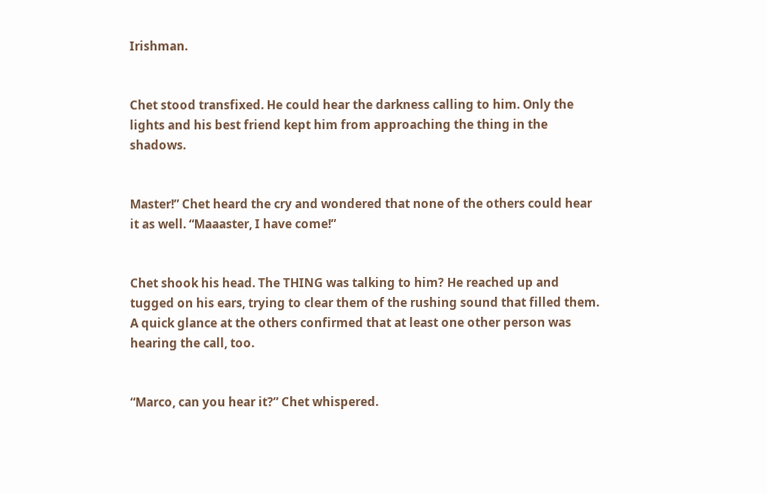Irishman.


Chet stood transfixed. He could hear the darkness calling to him. Only the lights and his best friend kept him from approaching the thing in the shadows.


Master!” Chet heard the cry and wondered that none of the others could hear it as well. “Maaaster, I have come!”


Chet shook his head. The THING was talking to him? He reached up and tugged on his ears, trying to clear them of the rushing sound that filled them. A quick glance at the others confirmed that at least one other person was hearing the call, too.


“Marco, can you hear it?” Chet whispered.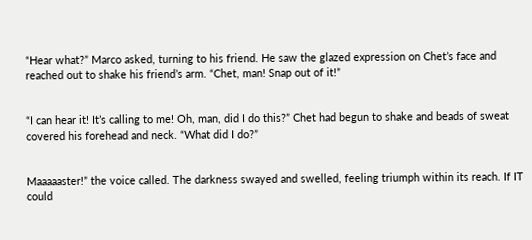“Hear what?” Marco asked, turning to his friend. He saw the glazed expression on Chet’s face and reached out to shake his friend’s arm. “Chet, man! Snap out of it!”


“I can hear it! It’s calling to me! Oh, man, did I do this?” Chet had begun to shake and beads of sweat covered his forehead and neck. “What did I do?”


Maaaaaster!” the voice called. The darkness swayed and swelled, feeling triumph within its reach. If IT could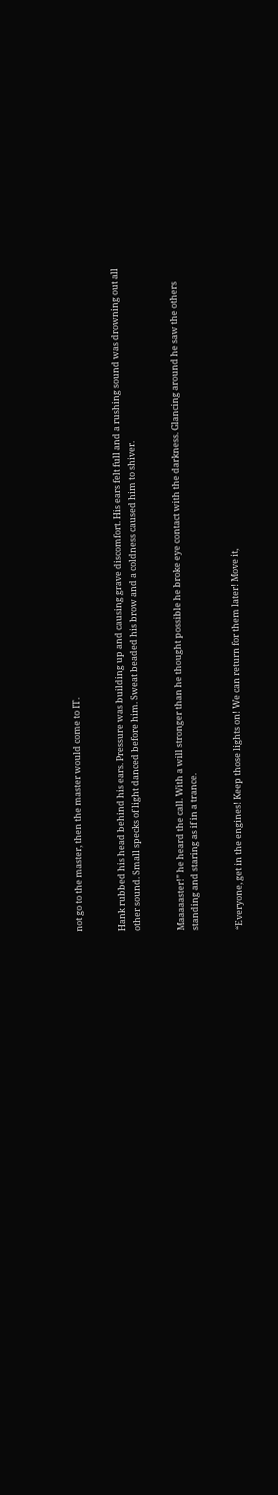not go to the master, then the master would come to IT.


Hank rubbed his head behind his ears. Pressure was building up and causing grave discomfort. His ears felt full and a rushing sound was drowning out all other sound. Small specks of light danced before him. Sweat beaded his brow and a coldness caused him to shiver.


Maaaaaster!” he heard the call. With a will stronger than he thought possible he broke eye contact with the darkness. Glancing around he saw the others standing and staring as if in a trance.


“Everyone, get in the engines! Keep those lights on! We can return for them later! Move it,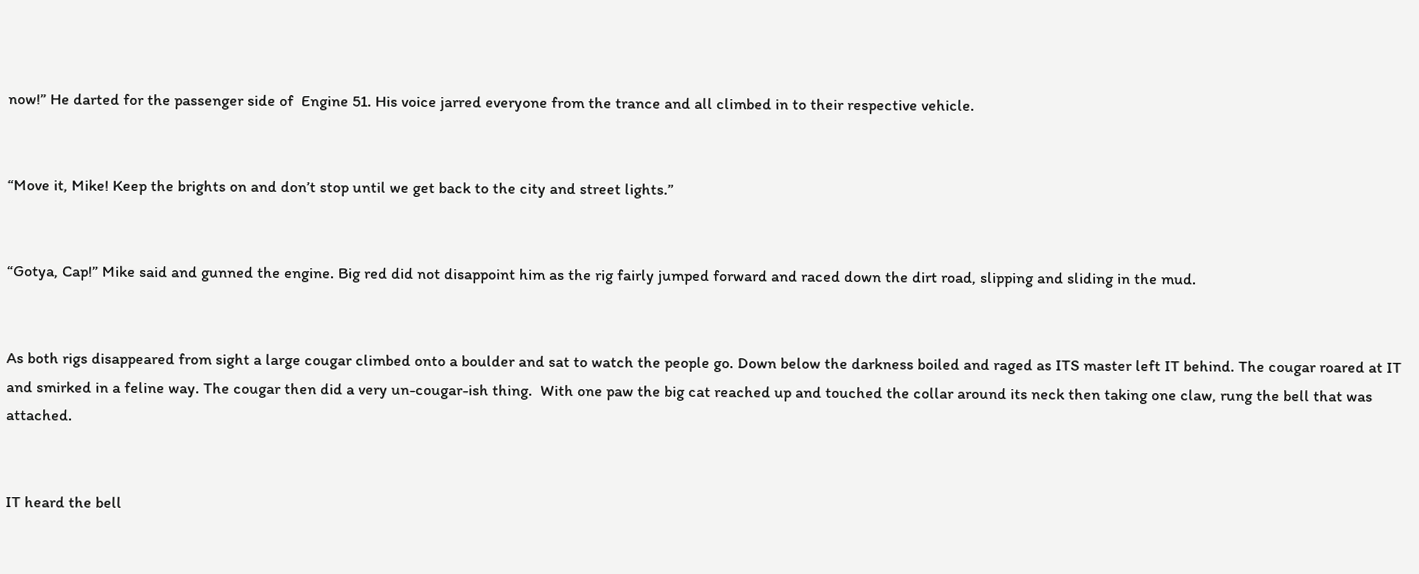now!” He darted for the passenger side of  Engine 51. His voice jarred everyone from the trance and all climbed in to their respective vehicle.


“Move it, Mike! Keep the brights on and don’t stop until we get back to the city and street lights.”


“Gotya, Cap!” Mike said and gunned the engine. Big red did not disappoint him as the rig fairly jumped forward and raced down the dirt road, slipping and sliding in the mud.


As both rigs disappeared from sight a large cougar climbed onto a boulder and sat to watch the people go. Down below the darkness boiled and raged as ITS master left IT behind. The cougar roared at IT and smirked in a feline way. The cougar then did a very un-cougar-ish thing.  With one paw the big cat reached up and touched the collar around its neck then taking one claw, rung the bell that was attached.


IT heard the bell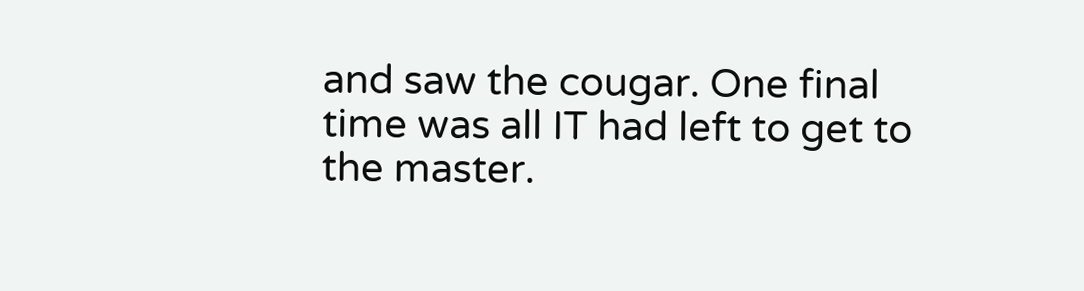and saw the cougar. One final time was all IT had left to get to the master.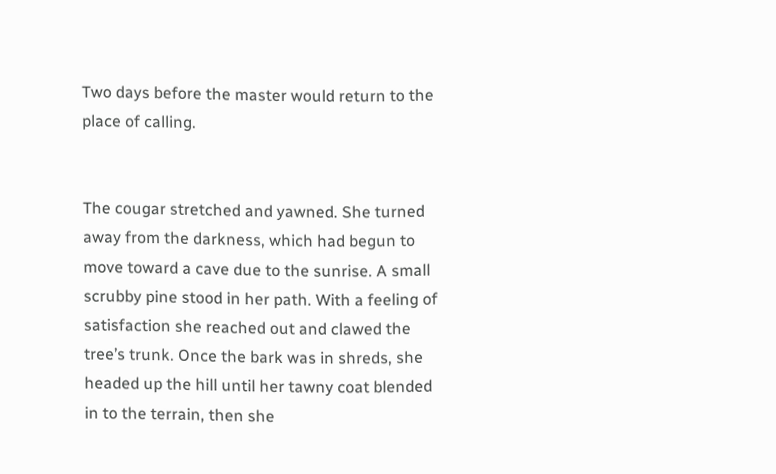Two days before the master would return to the place of calling.


The cougar stretched and yawned. She turned away from the darkness, which had begun to move toward a cave due to the sunrise. A small scrubby pine stood in her path. With a feeling of satisfaction she reached out and clawed the tree’s trunk. Once the bark was in shreds, she headed up the hill until her tawny coat blended in to the terrain, then she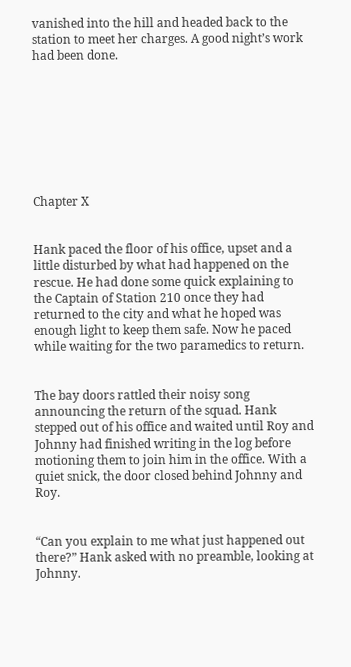vanished into the hill and headed back to the station to meet her charges. A good night’s work had been done.








Chapter X


Hank paced the floor of his office, upset and a little disturbed by what had happened on the rescue. He had done some quick explaining to the Captain of Station 210 once they had returned to the city and what he hoped was enough light to keep them safe. Now he paced while waiting for the two paramedics to return.


The bay doors rattled their noisy song announcing the return of the squad. Hank stepped out of his office and waited until Roy and Johnny had finished writing in the log before motioning them to join him in the office. With a quiet snick, the door closed behind Johnny and Roy.


“Can you explain to me what just happened out there?” Hank asked with no preamble, looking at Johnny.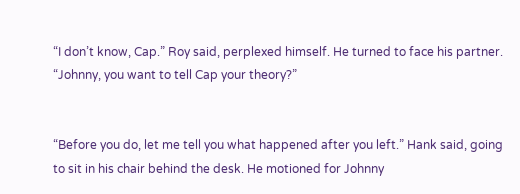“I don’t know, Cap.” Roy said, perplexed himself. He turned to face his partner. “Johnny, you want to tell Cap your theory?”


“Before you do, let me tell you what happened after you left.” Hank said, going to sit in his chair behind the desk. He motioned for Johnny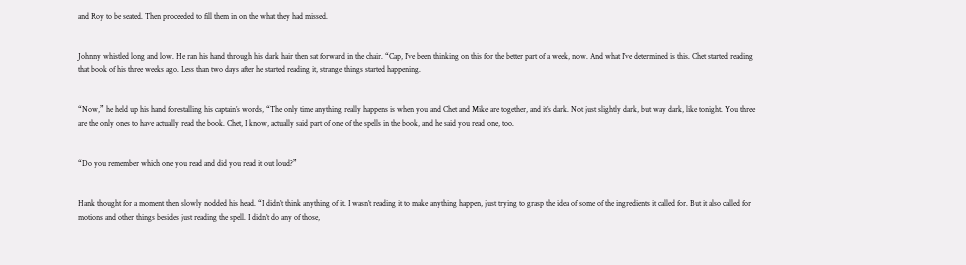and Roy to be seated. Then proceeded to fill them in on the what they had missed.


Johnny whistled long and low. He ran his hand through his dark hair then sat forward in the chair. “Cap, I’ve been thinking on this for the better part of a week, now. And what I’ve determined is this. Chet started reading that book of his three weeks ago. Less than two days after he started reading it, strange things started happening.


“Now,” he held up his hand forestalling his captain’s words, “The only time anything really happens is when you and Chet and Mike are together, and it’s dark. Not just slightly dark, but way dark, like tonight. You three are the only ones to have actually read the book. Chet, I know, actually said part of one of the spells in the book, and he said you read one, too.


“Do you remember which one you read and did you read it out loud?”


Hank thought for a moment then slowly nodded his head. “I didn’t think anything of it. I wasn’t reading it to make anything happen, just trying to grasp the idea of some of the ingredients it called for. But it also called for motions and other things besides just reading the spell. I didn’t do any of those,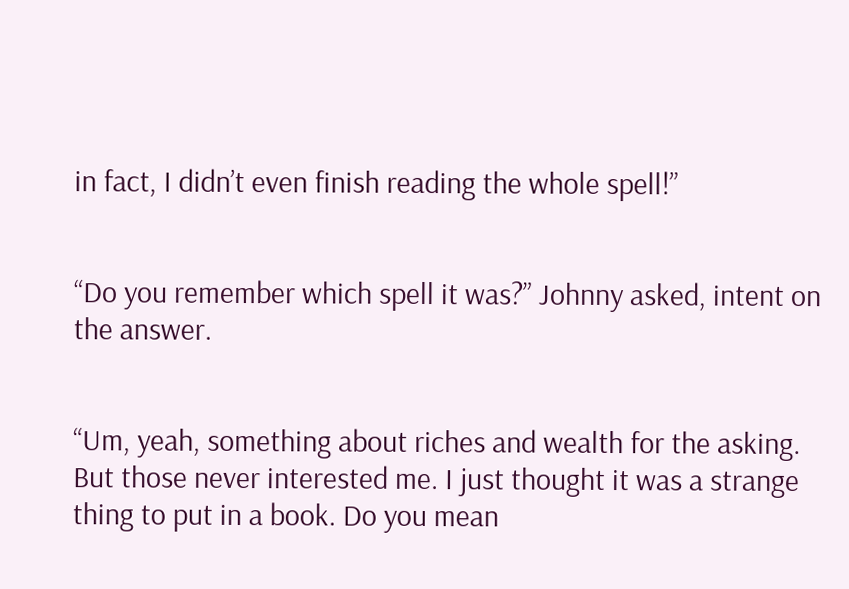in fact, I didn’t even finish reading the whole spell!”


“Do you remember which spell it was?” Johnny asked, intent on the answer.


“Um, yeah, something about riches and wealth for the asking. But those never interested me. I just thought it was a strange thing to put in a book. Do you mean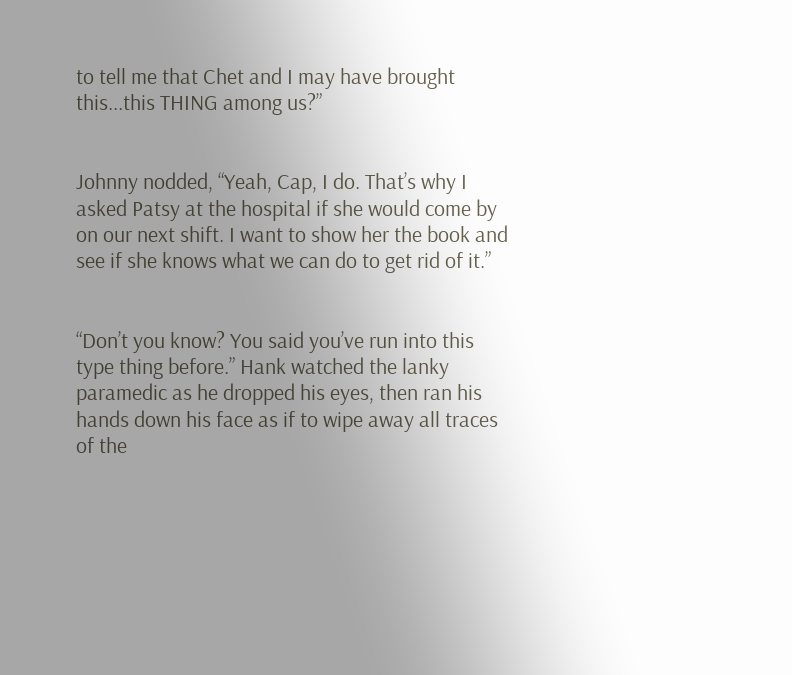to tell me that Chet and I may have brought this...this THING among us?”


Johnny nodded, “Yeah, Cap, I do. That’s why I asked Patsy at the hospital if she would come by on our next shift. I want to show her the book and see if she knows what we can do to get rid of it.”


“Don’t you know? You said you’ve run into this type thing before.” Hank watched the lanky paramedic as he dropped his eyes, then ran his hands down his face as if to wipe away all traces of the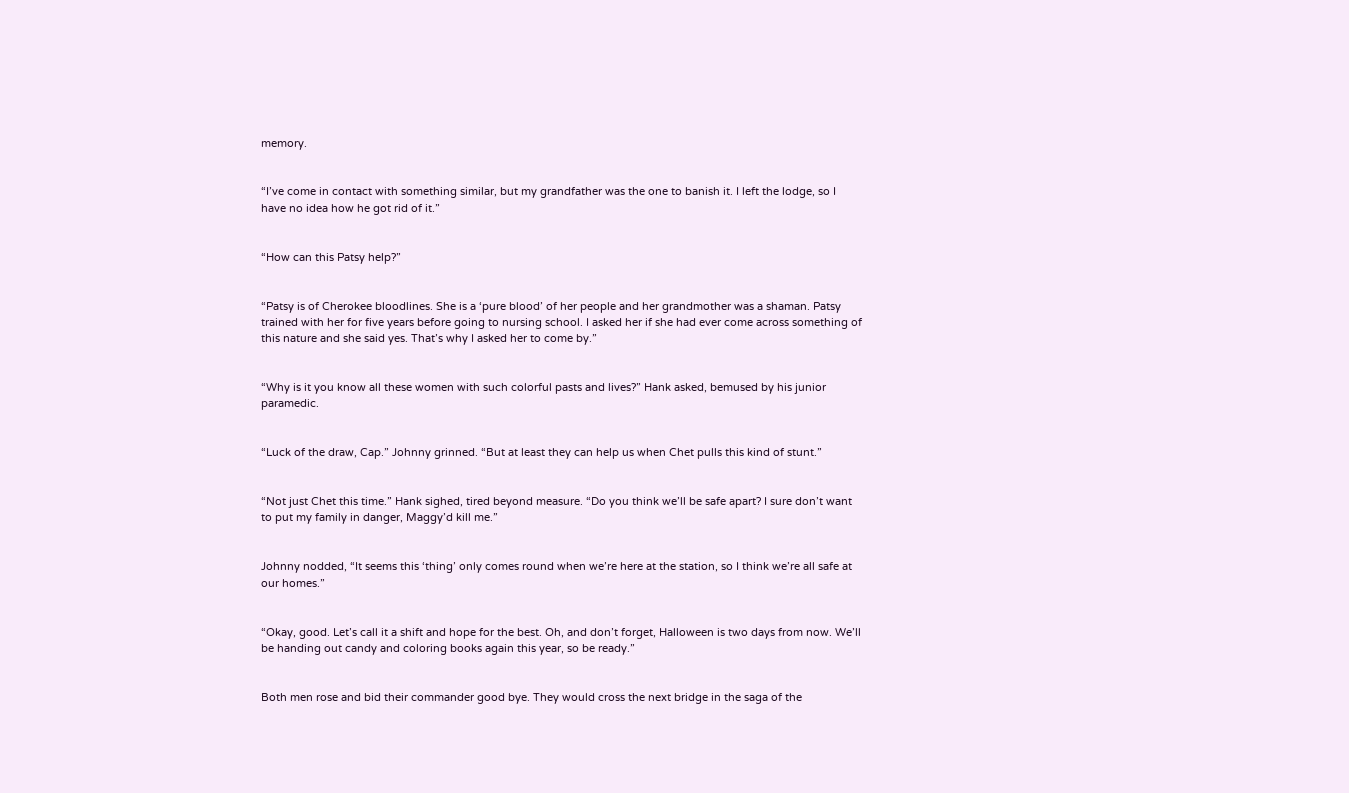memory.


“I’ve come in contact with something similar, but my grandfather was the one to banish it. I left the lodge, so I have no idea how he got rid of it.”


“How can this Patsy help?”


“Patsy is of Cherokee bloodlines. She is a ‘pure blood’ of her people and her grandmother was a shaman. Patsy trained with her for five years before going to nursing school. I asked her if she had ever come across something of this nature and she said yes. That’s why I asked her to come by.”


“Why is it you know all these women with such colorful pasts and lives?” Hank asked, bemused by his junior paramedic.


“Luck of the draw, Cap.” Johnny grinned. “But at least they can help us when Chet pulls this kind of stunt.”


“Not just Chet this time.” Hank sighed, tired beyond measure. “Do you think we’ll be safe apart? I sure don’t want to put my family in danger, Maggy’d kill me.”


Johnny nodded, “It seems this ‘thing’ only comes round when we’re here at the station, so I think we’re all safe at our homes.”


“Okay, good. Let’s call it a shift and hope for the best. Oh, and don’t forget, Halloween is two days from now. We’ll be handing out candy and coloring books again this year, so be ready.”


Both men rose and bid their commander good bye. They would cross the next bridge in the saga of the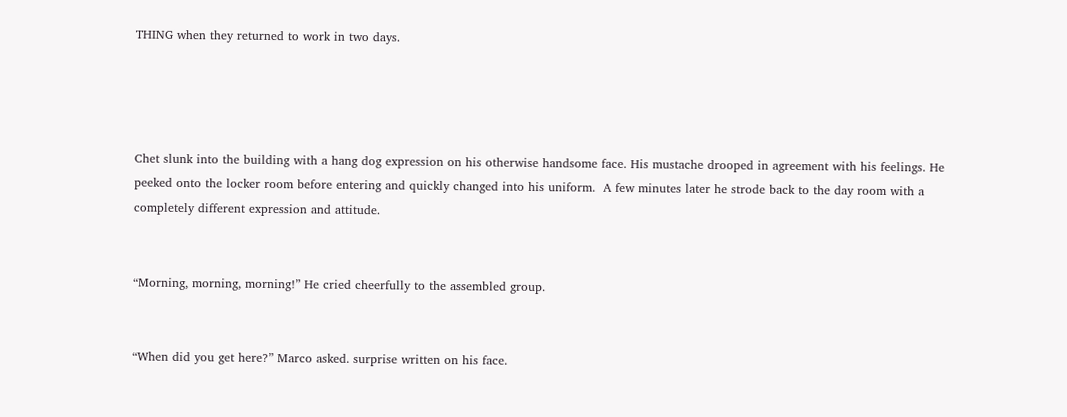THING when they returned to work in two days.




Chet slunk into the building with a hang dog expression on his otherwise handsome face. His mustache drooped in agreement with his feelings. He peeked onto the locker room before entering and quickly changed into his uniform.  A few minutes later he strode back to the day room with a completely different expression and attitude.


“Morning, morning, morning!” He cried cheerfully to the assembled group.


“When did you get here?” Marco asked. surprise written on his face.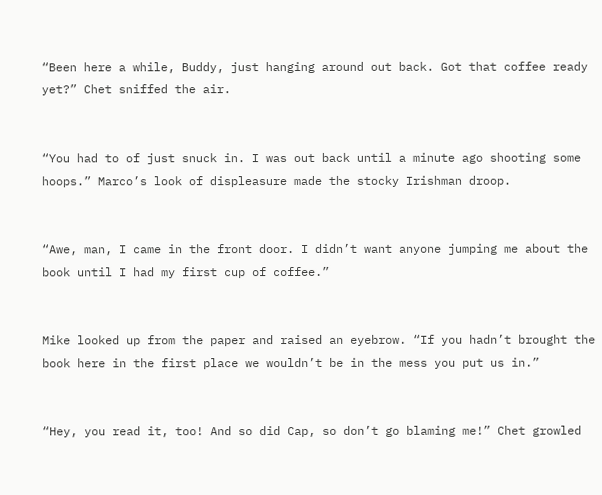“Been here a while, Buddy, just hanging around out back. Got that coffee ready yet?” Chet sniffed the air.


“You had to of just snuck in. I was out back until a minute ago shooting some hoops.” Marco’s look of displeasure made the stocky Irishman droop.


“Awe, man, I came in the front door. I didn’t want anyone jumping me about the book until I had my first cup of coffee.”


Mike looked up from the paper and raised an eyebrow. “If you hadn’t brought the book here in the first place we wouldn’t be in the mess you put us in.”


“Hey, you read it, too! And so did Cap, so don’t go blaming me!” Chet growled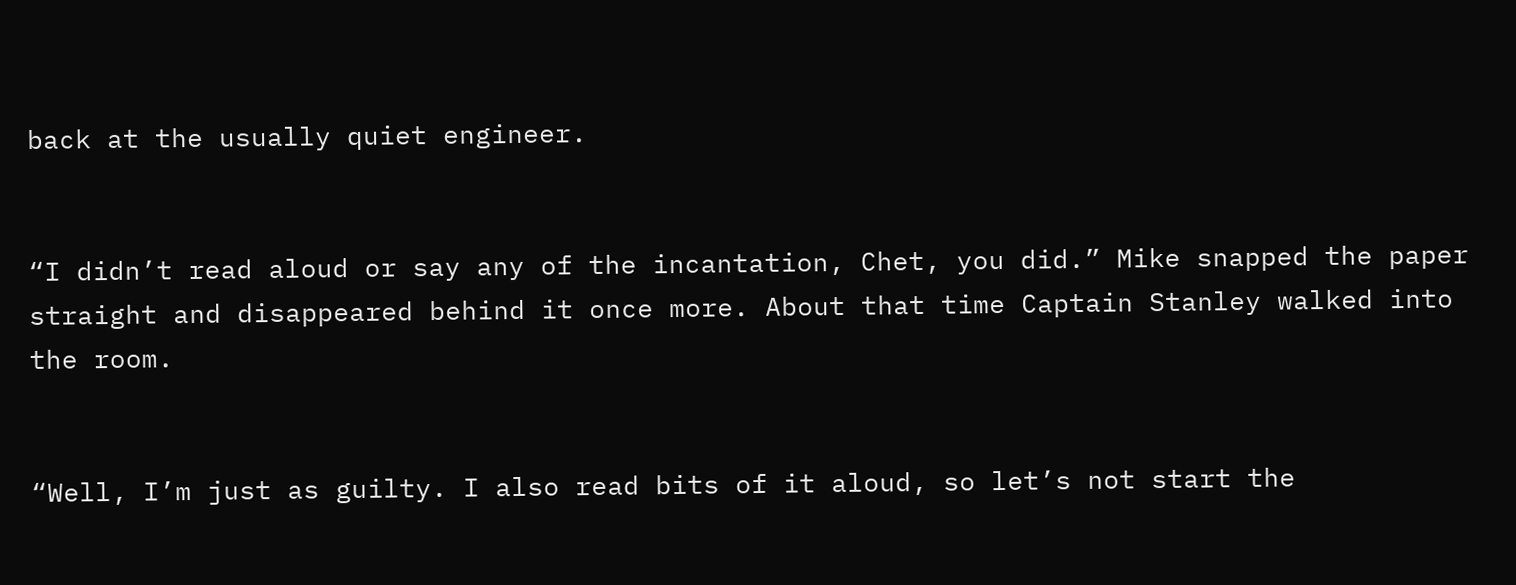back at the usually quiet engineer.


“I didn’t read aloud or say any of the incantation, Chet, you did.” Mike snapped the paper straight and disappeared behind it once more. About that time Captain Stanley walked into the room.


“Well, I’m just as guilty. I also read bits of it aloud, so let’s not start the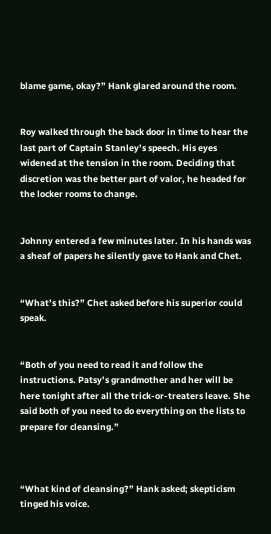blame game, okay?” Hank glared around the room.


Roy walked through the back door in time to hear the last part of Captain Stanley’s speech. His eyes widened at the tension in the room. Deciding that discretion was the better part of valor, he headed for the locker rooms to change.


Johnny entered a few minutes later. In his hands was a sheaf of papers he silently gave to Hank and Chet.


“What’s this?” Chet asked before his superior could speak.


“Both of you need to read it and follow the instructions. Patsy’s grandmother and her will be here tonight after all the trick-or-treaters leave. She said both of you need to do everything on the lists to prepare for cleansing.”



“What kind of cleansing?” Hank asked; skepticism tinged his voice.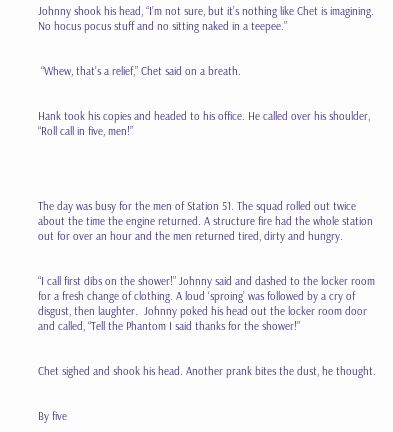Johnny shook his head, “I’m not sure, but it’s nothing like Chet is imagining. No hocus pocus stuff and no sitting naked in a teepee.”


 “Whew, that’s a relief,” Chet said on a breath.


Hank took his copies and headed to his office. He called over his shoulder, “Roll call in five, men!”




The day was busy for the men of Station 51. The squad rolled out twice about the time the engine returned. A structure fire had the whole station out for over an hour and the men returned tired, dirty and hungry.


“I call first dibs on the shower!” Johnny said and dashed to the locker room for a fresh change of clothing. A loud ‘sproing’ was followed by a cry of disgust, then laughter.  Johnny poked his head out the locker room door and called, “Tell the Phantom I said thanks for the shower!”


Chet sighed and shook his head. Another prank bites the dust, he thought.


By five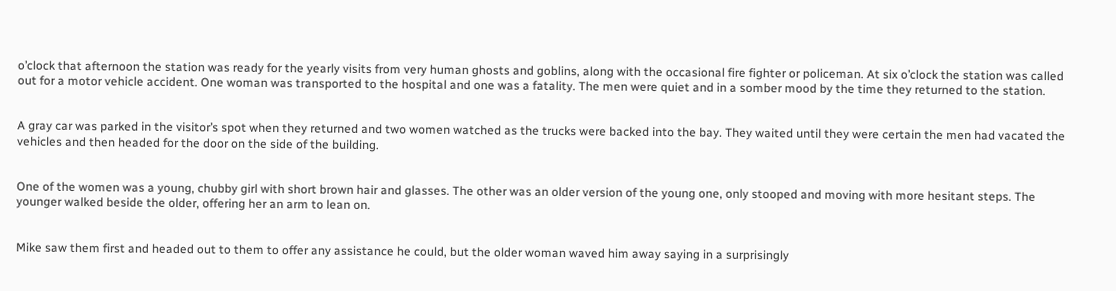o’clock that afternoon the station was ready for the yearly visits from very human ghosts and goblins, along with the occasional fire fighter or policeman. At six o’clock the station was called out for a motor vehicle accident. One woman was transported to the hospital and one was a fatality. The men were quiet and in a somber mood by the time they returned to the station.


A gray car was parked in the visitor’s spot when they returned and two women watched as the trucks were backed into the bay. They waited until they were certain the men had vacated the vehicles and then headed for the door on the side of the building.


One of the women was a young, chubby girl with short brown hair and glasses. The other was an older version of the young one, only stooped and moving with more hesitant steps. The younger walked beside the older, offering her an arm to lean on.


Mike saw them first and headed out to them to offer any assistance he could, but the older woman waved him away saying in a surprisingly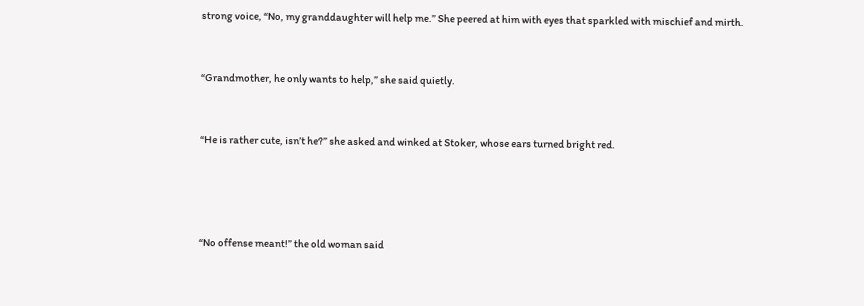strong voice, “No, my granddaughter will help me.” She peered at him with eyes that sparkled with mischief and mirth.


“Grandmother, he only wants to help,” she said quietly.


“He is rather cute, isn’t he?” she asked and winked at Stoker, whose ears turned bright red.




“No offense meant!” the old woman said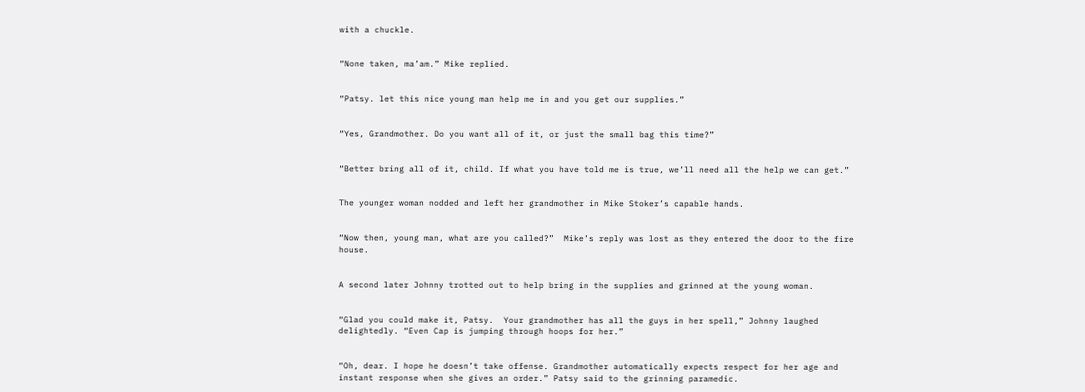with a chuckle.


“None taken, ma’am.” Mike replied.


“Patsy. let this nice young man help me in and you get our supplies.”


“Yes, Grandmother. Do you want all of it, or just the small bag this time?”


“Better bring all of it, child. If what you have told me is true, we’ll need all the help we can get.”


The younger woman nodded and left her grandmother in Mike Stoker’s capable hands.


“Now then, young man, what are you called?”  Mike’s reply was lost as they entered the door to the fire house.


A second later Johnny trotted out to help bring in the supplies and grinned at the young woman.


“Glad you could make it, Patsy.  Your grandmother has all the guys in her spell,” Johnny laughed delightedly. “Even Cap is jumping through hoops for her.”


“Oh, dear. I hope he doesn’t take offense. Grandmother automatically expects respect for her age and instant response when she gives an order.” Patsy said to the grinning paramedic.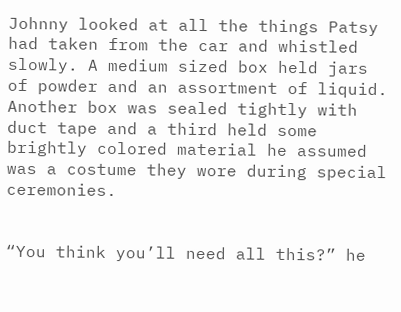Johnny looked at all the things Patsy had taken from the car and whistled slowly. A medium sized box held jars of powder and an assortment of liquid. Another box was sealed tightly with duct tape and a third held some brightly colored material he assumed was a costume they wore during special ceremonies.


“You think you’ll need all this?” he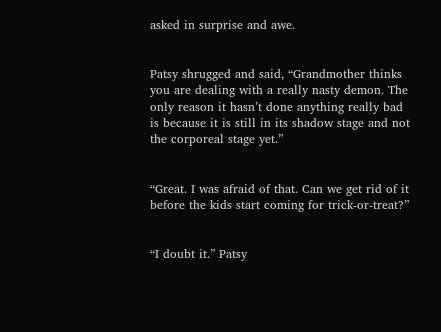asked in surprise and awe.


Patsy shrugged and said, “Grandmother thinks you are dealing with a really nasty demon. The only reason it hasn’t done anything really bad is because it is still in its shadow stage and not the corporeal stage yet.”


“Great. I was afraid of that. Can we get rid of it before the kids start coming for trick-or-treat?”


“I doubt it.” Patsy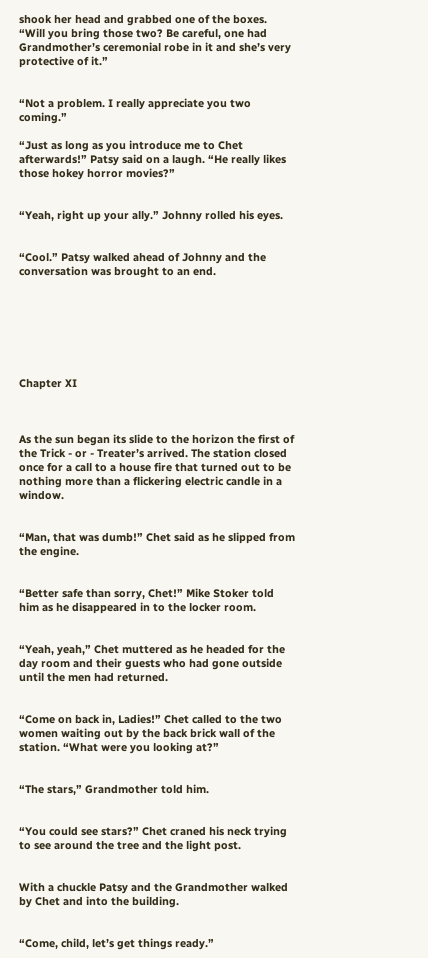shook her head and grabbed one of the boxes. “Will you bring those two? Be careful, one had Grandmother’s ceremonial robe in it and she’s very protective of it.”


“Not a problem. I really appreciate you two coming.”

“Just as long as you introduce me to Chet afterwards!” Patsy said on a laugh. “He really likes those hokey horror movies?”


“Yeah, right up your ally.” Johnny rolled his eyes.


“Cool.” Patsy walked ahead of Johnny and the conversation was brought to an end.







Chapter XI



As the sun began its slide to the horizon the first of the Trick - or - Treater’s arrived. The station closed once for a call to a house fire that turned out to be nothing more than a flickering electric candle in a window.


“Man, that was dumb!” Chet said as he slipped from the engine.


“Better safe than sorry, Chet!” Mike Stoker told him as he disappeared in to the locker room.


“Yeah, yeah,” Chet muttered as he headed for the day room and their guests who had gone outside until the men had returned.


“Come on back in, Ladies!” Chet called to the two women waiting out by the back brick wall of the station. “What were you looking at?”


“The stars,” Grandmother told him.


“You could see stars?” Chet craned his neck trying to see around the tree and the light post.


With a chuckle Patsy and the Grandmother walked by Chet and into the building.


“Come, child, let’s get things ready.”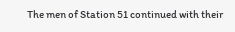The men of Station 51 continued with their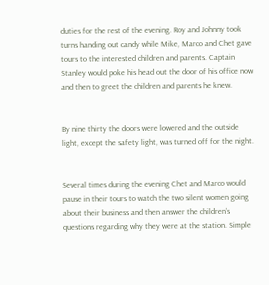duties for the rest of the evening. Roy and Johnny took turns handing out candy while Mike, Marco and Chet gave tours to the interested children and parents. Captain Stanley would poke his head out the door of his office now and then to greet the children and parents he knew.


By nine thirty the doors were lowered and the outside light, except the safety light, was turned off for the night.


Several times during the evening Chet and Marco would pause in their tours to watch the two silent women going about their business and then answer the children’s questions regarding why they were at the station. Simple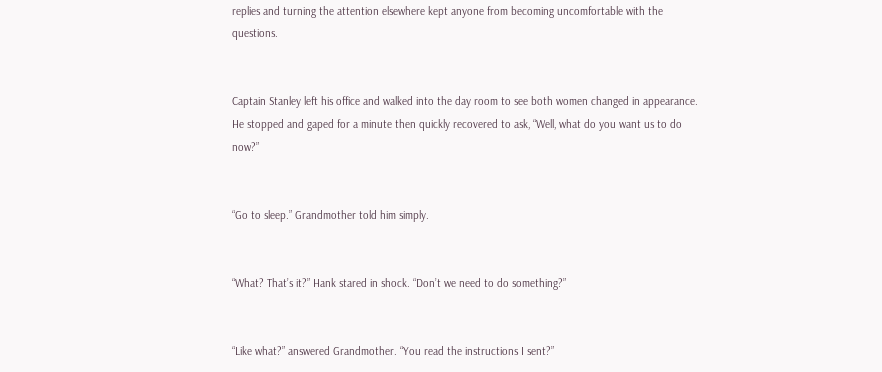replies and turning the attention elsewhere kept anyone from becoming uncomfortable with the questions.


Captain Stanley left his office and walked into the day room to see both women changed in appearance. He stopped and gaped for a minute then quickly recovered to ask, “Well, what do you want us to do now?”


“Go to sleep.” Grandmother told him simply.


“What? That’s it?” Hank stared in shock. “Don’t we need to do something?”


“Like what?” answered Grandmother. “You read the instructions I sent?”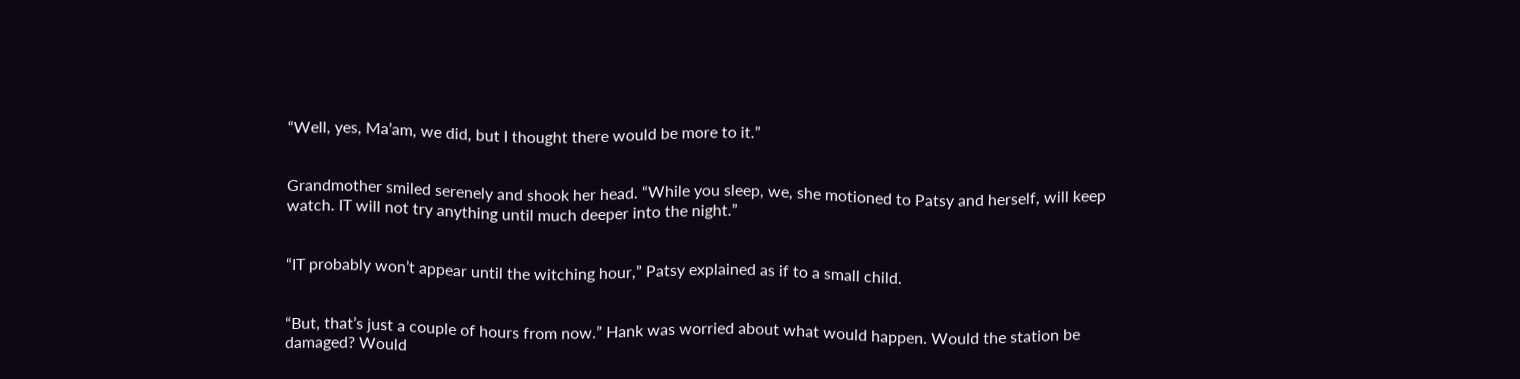“Well, yes, Ma’am, we did, but I thought there would be more to it.”


Grandmother smiled serenely and shook her head. “While you sleep, we, she motioned to Patsy and herself, will keep watch. IT will not try anything until much deeper into the night.”


“IT probably won’t appear until the witching hour,” Patsy explained as if to a small child.


“But, that’s just a couple of hours from now.” Hank was worried about what would happen. Would the station be damaged? Would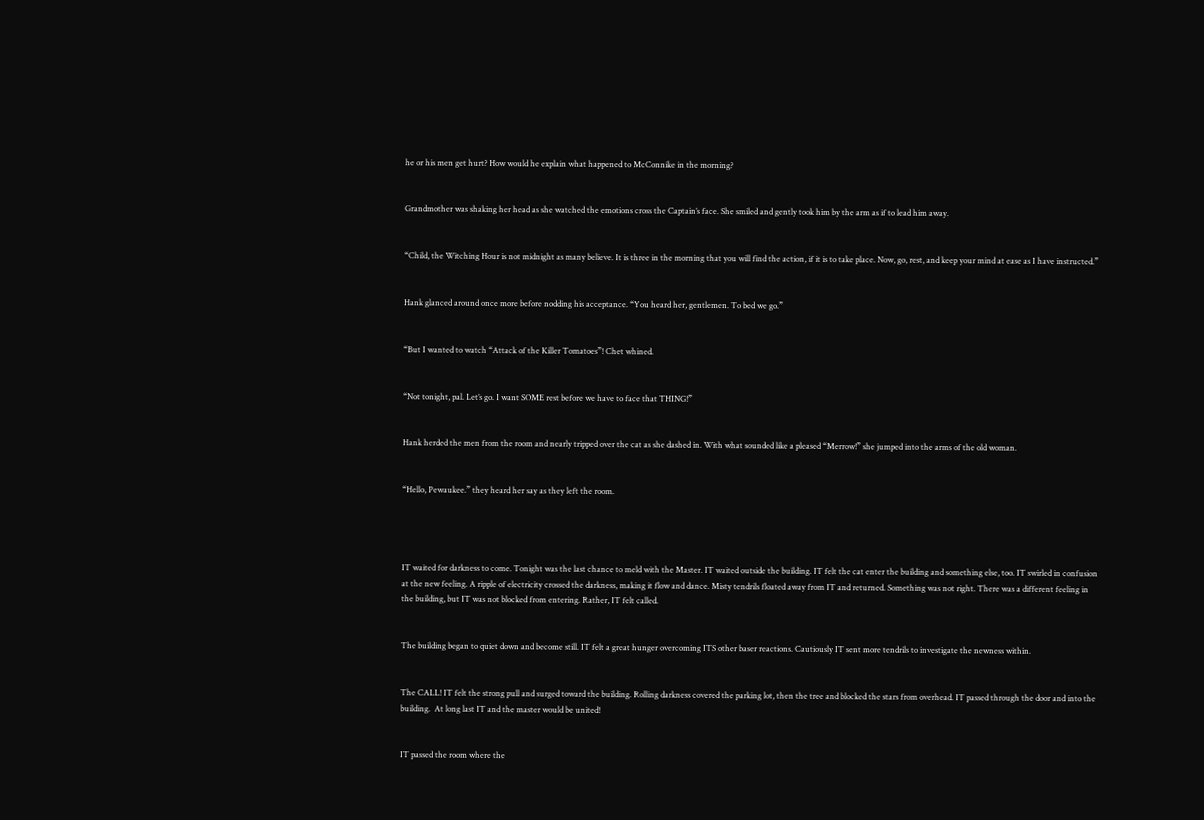he or his men get hurt? How would he explain what happened to McConnike in the morning?


Grandmother was shaking her head as she watched the emotions cross the Captain’s face. She smiled and gently took him by the arm as if to lead him away.


“Child, the Witching Hour is not midnight as many believe. It is three in the morning that you will find the action, if it is to take place. Now, go, rest, and keep your mind at ease as I have instructed.”


Hank glanced around once more before nodding his acceptance. “You heard her, gentlemen. To bed we go.”


“But I wanted to watch “Attack of the Killer Tomatoes”! Chet whined.


“Not tonight, pal. Let’s go. I want SOME rest before we have to face that THING!”


Hank herded the men from the room and nearly tripped over the cat as she dashed in. With what sounded like a pleased “Merrow!” she jumped into the arms of the old woman.


“Hello, Pewaukee.” they heard her say as they left the room.




IT waited for darkness to come. Tonight was the last chance to meld with the Master. IT waited outside the building. IT felt the cat enter the building and something else, too. IT swirled in confusion at the new feeling. A ripple of electricity crossed the darkness, making it flow and dance. Misty tendrils floated away from IT and returned. Something was not right. There was a different feeling in the building, but IT was not blocked from entering. Rather, IT felt called.


The building began to quiet down and become still. IT felt a great hunger overcoming ITS other baser reactions. Cautiously IT sent more tendrils to investigate the newness within.


The CALL! IT felt the strong pull and surged toward the building. Rolling darkness covered the parking lot, then the tree and blocked the stars from overhead. IT passed through the door and into the building.  At long last IT and the master would be united!


IT passed the room where the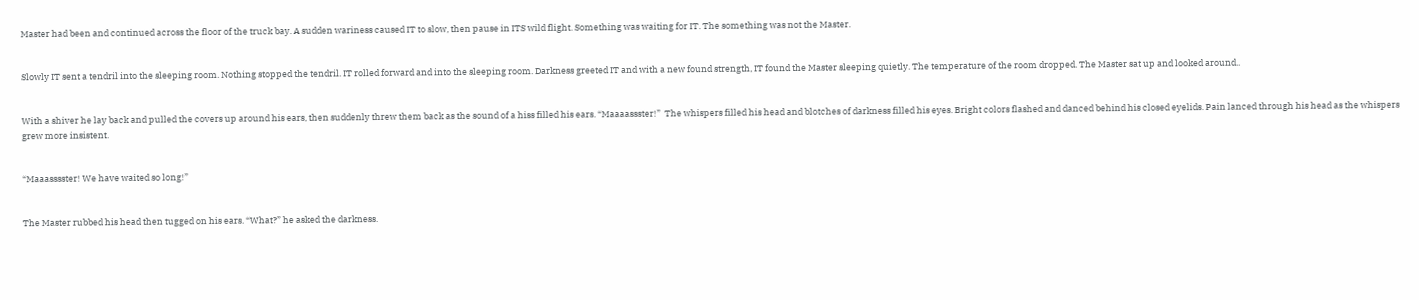Master had been and continued across the floor of the truck bay. A sudden wariness caused IT to slow, then pause in ITS wild flight. Something was waiting for IT. The something was not the Master.


Slowly IT sent a tendril into the sleeping room. Nothing stopped the tendril. IT rolled forward and into the sleeping room. Darkness greeted IT and with a new found strength, IT found the Master sleeping quietly. The temperature of the room dropped. The Master sat up and looked around..


With a shiver he lay back and pulled the covers up around his ears, then suddenly threw them back as the sound of a hiss filled his ears. “Maaaassster!”  The whispers filled his head and blotches of darkness filled his eyes. Bright colors flashed and danced behind his closed eyelids. Pain lanced through his head as the whispers grew more insistent.


“Maaasssster! We have waited so long!”


The Master rubbed his head then tugged on his ears. “What?” he asked the darkness.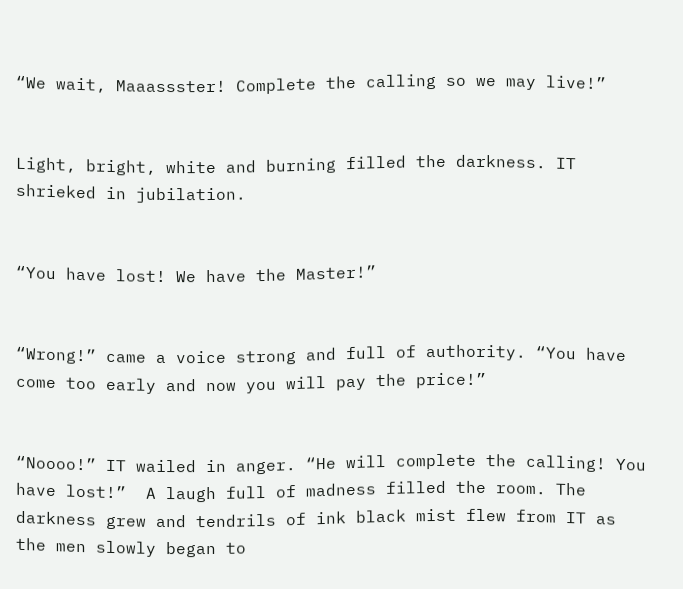“We wait, Maaassster! Complete the calling so we may live!”


Light, bright, white and burning filled the darkness. IT shrieked in jubilation.


“You have lost! We have the Master!”


“Wrong!” came a voice strong and full of authority. “You have come too early and now you will pay the price!”


“Noooo!” IT wailed in anger. “He will complete the calling! You have lost!”  A laugh full of madness filled the room. The darkness grew and tendrils of ink black mist flew from IT as the men slowly began to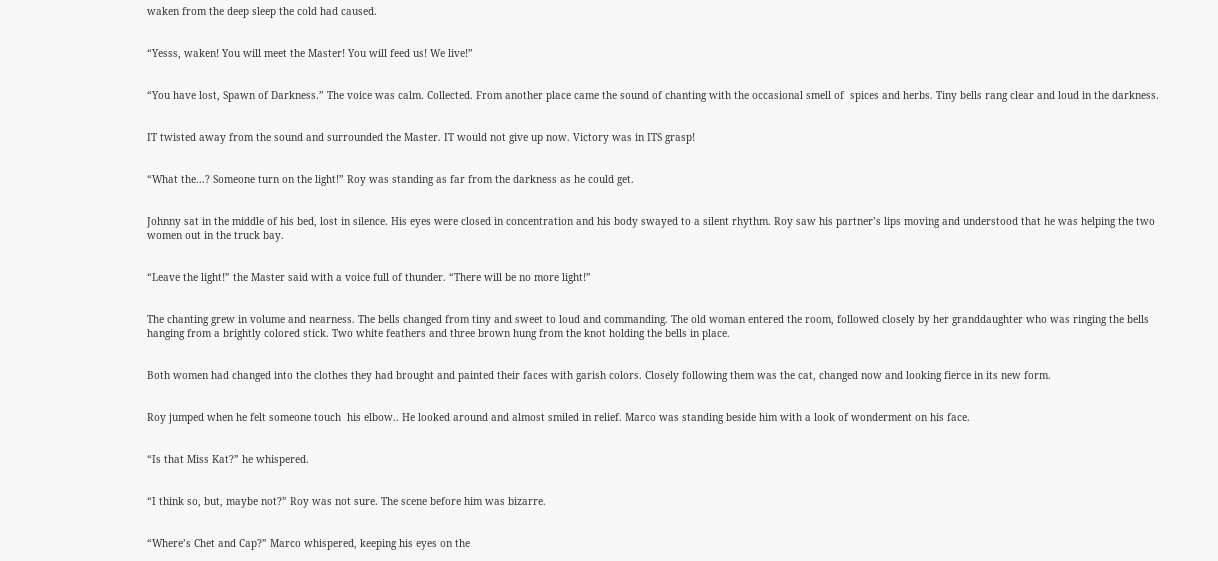waken from the deep sleep the cold had caused.


“Yesss, waken! You will meet the Master! You will feed us! We live!”


“You have lost, Spawn of Darkness.” The voice was calm. Collected. From another place came the sound of chanting with the occasional smell of  spices and herbs. Tiny bells rang clear and loud in the darkness.


IT twisted away from the sound and surrounded the Master. IT would not give up now. Victory was in ITS grasp!


“What the...? Someone turn on the light!” Roy was standing as far from the darkness as he could get.


Johnny sat in the middle of his bed, lost in silence. His eyes were closed in concentration and his body swayed to a silent rhythm. Roy saw his partner’s lips moving and understood that he was helping the two women out in the truck bay.


“Leave the light!” the Master said with a voice full of thunder. “There will be no more light!”


The chanting grew in volume and nearness. The bells changed from tiny and sweet to loud and commanding. The old woman entered the room, followed closely by her granddaughter who was ringing the bells hanging from a brightly colored stick. Two white feathers and three brown hung from the knot holding the bells in place.


Both women had changed into the clothes they had brought and painted their faces with garish colors. Closely following them was the cat, changed now and looking fierce in its new form.


Roy jumped when he felt someone touch  his elbow.. He looked around and almost smiled in relief. Marco was standing beside him with a look of wonderment on his face.


“Is that Miss Kat?” he whispered.


“I think so, but, maybe not?” Roy was not sure. The scene before him was bizarre.


“Where’s Chet and Cap?” Marco whispered, keeping his eyes on the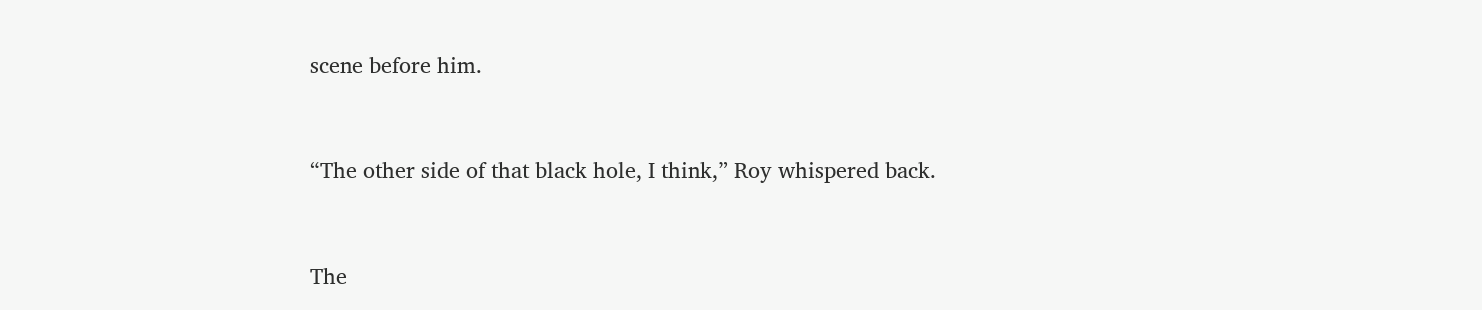scene before him.


“The other side of that black hole, I think,” Roy whispered back.


The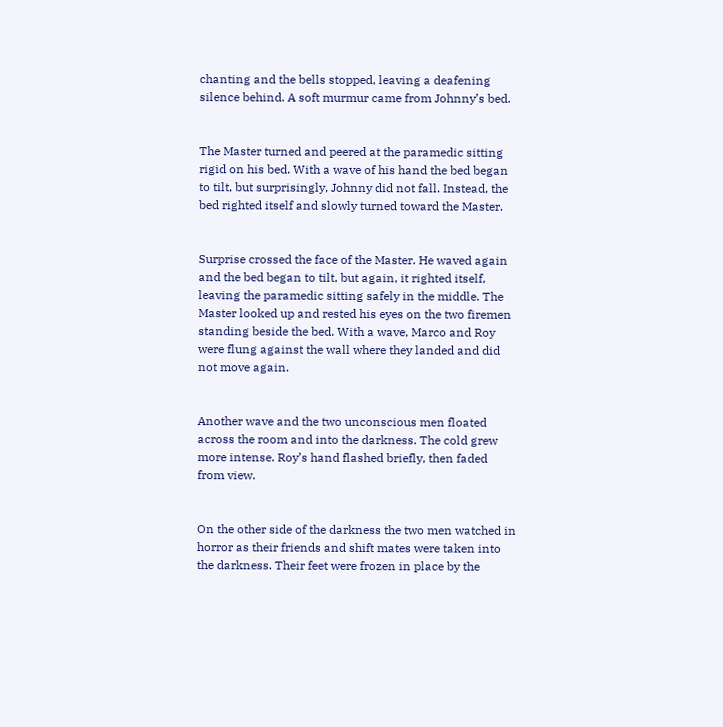chanting and the bells stopped, leaving a deafening silence behind. A soft murmur came from Johnny’s bed.


The Master turned and peered at the paramedic sitting rigid on his bed. With a wave of his hand the bed began to tilt, but surprisingly, Johnny did not fall. Instead, the bed righted itself and slowly turned toward the Master.


Surprise crossed the face of the Master. He waved again and the bed began to tilt, but again, it righted itself, leaving the paramedic sitting safely in the middle. The Master looked up and rested his eyes on the two firemen standing beside the bed. With a wave, Marco and Roy were flung against the wall where they landed and did not move again.


Another wave and the two unconscious men floated across the room and into the darkness. The cold grew more intense. Roy’s hand flashed briefly, then faded from view.


On the other side of the darkness the two men watched in horror as their friends and shift mates were taken into the darkness. Their feet were frozen in place by the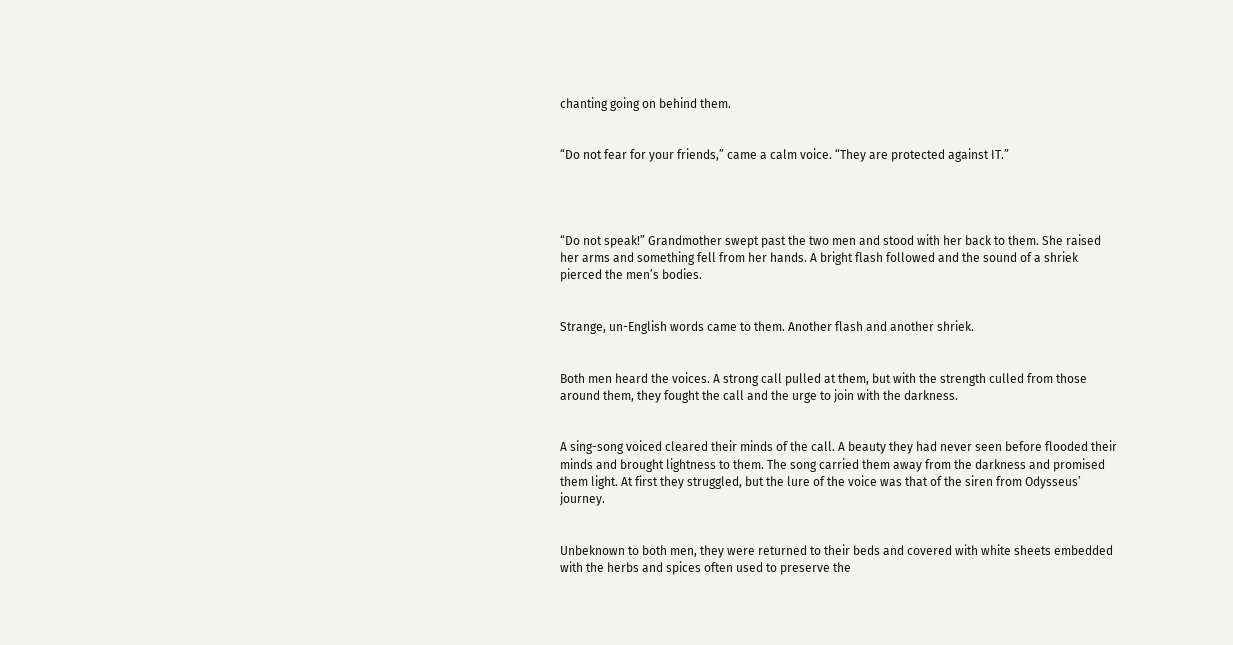chanting going on behind them.


“Do not fear for your friends,” came a calm voice. “They are protected against IT.”




“Do not speak!” Grandmother swept past the two men and stood with her back to them. She raised her arms and something fell from her hands. A bright flash followed and the sound of a shriek pierced the men’s bodies.


Strange, un-English words came to them. Another flash and another shriek.


Both men heard the voices. A strong call pulled at them, but with the strength culled from those around them, they fought the call and the urge to join with the darkness.


A sing-song voiced cleared their minds of the call. A beauty they had never seen before flooded their minds and brought lightness to them. The song carried them away from the darkness and promised them light. At first they struggled, but the lure of the voice was that of the siren from Odysseus’ journey.


Unbeknown to both men, they were returned to their beds and covered with white sheets embedded with the herbs and spices often used to preserve the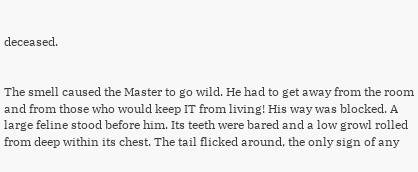deceased.


The smell caused the Master to go wild. He had to get away from the room and from those who would keep IT from living! His way was blocked. A large feline stood before him. Its teeth were bared and a low growl rolled from deep within its chest. The tail flicked around, the only sign of any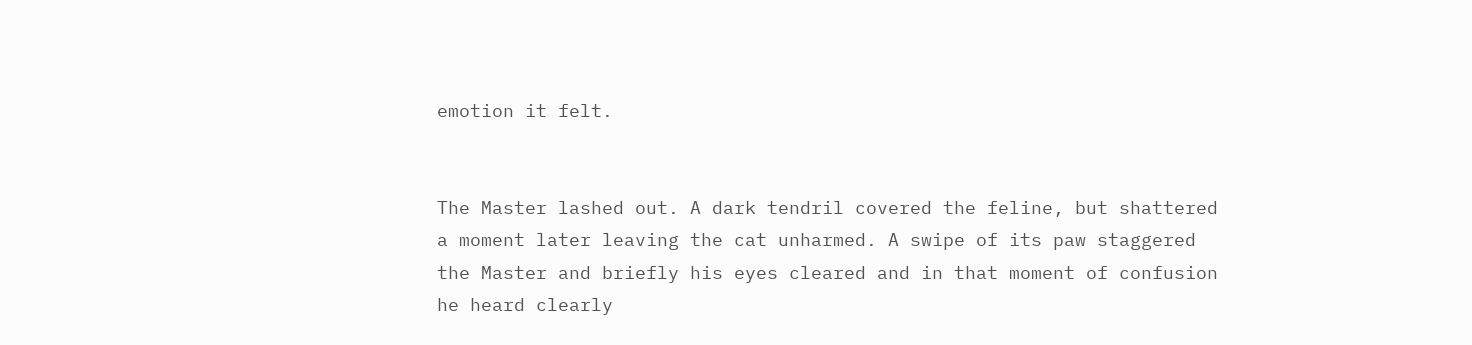emotion it felt.


The Master lashed out. A dark tendril covered the feline, but shattered a moment later leaving the cat unharmed. A swipe of its paw staggered the Master and briefly his eyes cleared and in that moment of confusion he heard clearly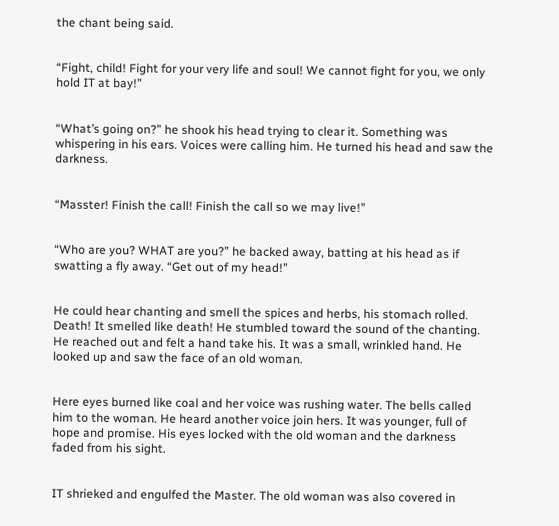the chant being said.


“Fight, child! Fight for your very life and soul! We cannot fight for you, we only hold IT at bay!”


“What’s going on?” he shook his head trying to clear it. Something was whispering in his ears. Voices were calling him. He turned his head and saw the darkness.


“Masster! Finish the call! Finish the call so we may live!”


“Who are you? WHAT are you?” he backed away, batting at his head as if swatting a fly away. “Get out of my head!”


He could hear chanting and smell the spices and herbs, his stomach rolled. Death! It smelled like death! He stumbled toward the sound of the chanting. He reached out and felt a hand take his. It was a small, wrinkled hand. He looked up and saw the face of an old woman.


Here eyes burned like coal and her voice was rushing water. The bells called him to the woman. He heard another voice join hers. It was younger, full of hope and promise. His eyes locked with the old woman and the darkness faded from his sight.


IT shrieked and engulfed the Master. The old woman was also covered in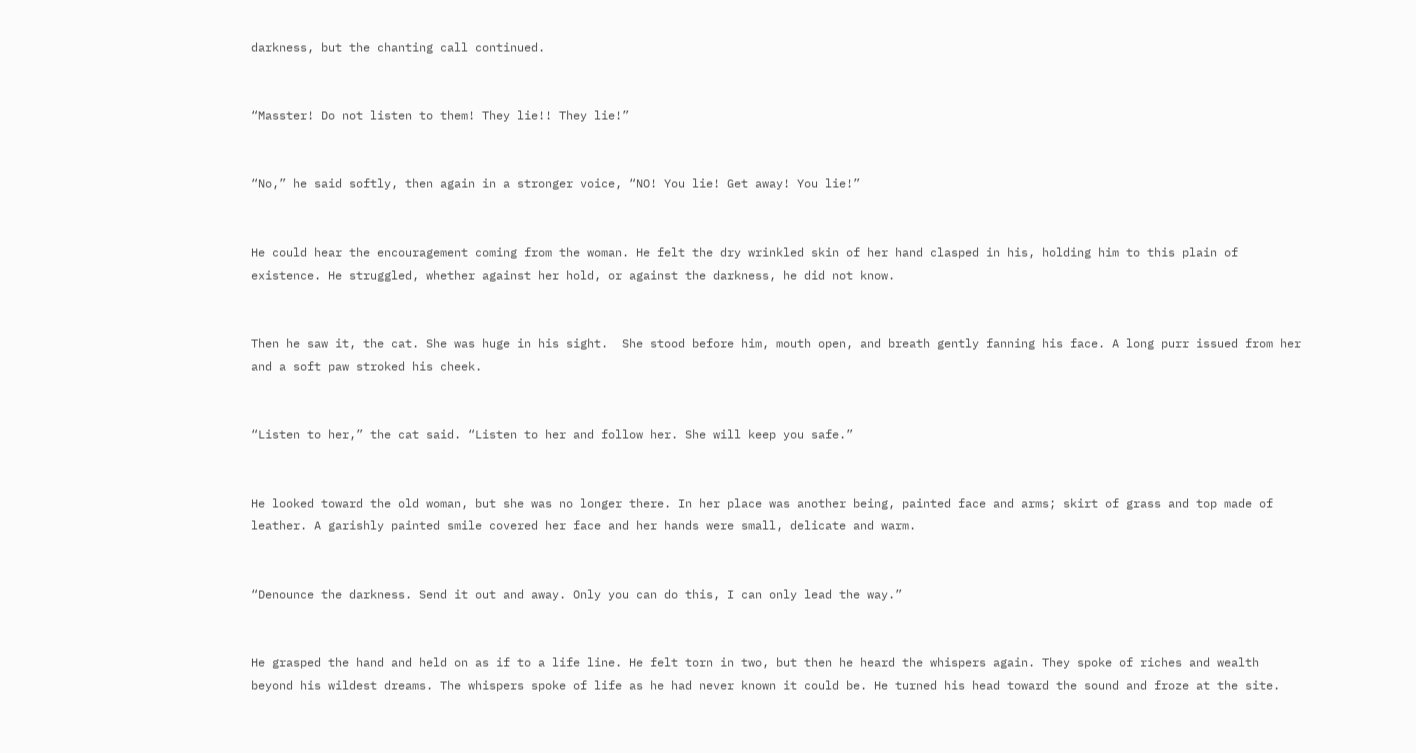darkness, but the chanting call continued.


“Masster! Do not listen to them! They lie!! They lie!”


“No,” he said softly, then again in a stronger voice, “NO! You lie! Get away! You lie!”


He could hear the encouragement coming from the woman. He felt the dry wrinkled skin of her hand clasped in his, holding him to this plain of existence. He struggled, whether against her hold, or against the darkness, he did not know.


Then he saw it, the cat. She was huge in his sight.  She stood before him, mouth open, and breath gently fanning his face. A long purr issued from her and a soft paw stroked his cheek.


“Listen to her,” the cat said. “Listen to her and follow her. She will keep you safe.”


He looked toward the old woman, but she was no longer there. In her place was another being, painted face and arms; skirt of grass and top made of leather. A garishly painted smile covered her face and her hands were small, delicate and warm.


“Denounce the darkness. Send it out and away. Only you can do this, I can only lead the way.”


He grasped the hand and held on as if to a life line. He felt torn in two, but then he heard the whispers again. They spoke of riches and wealth beyond his wildest dreams. The whispers spoke of life as he had never known it could be. He turned his head toward the sound and froze at the site.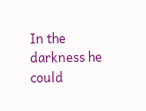In the darkness he could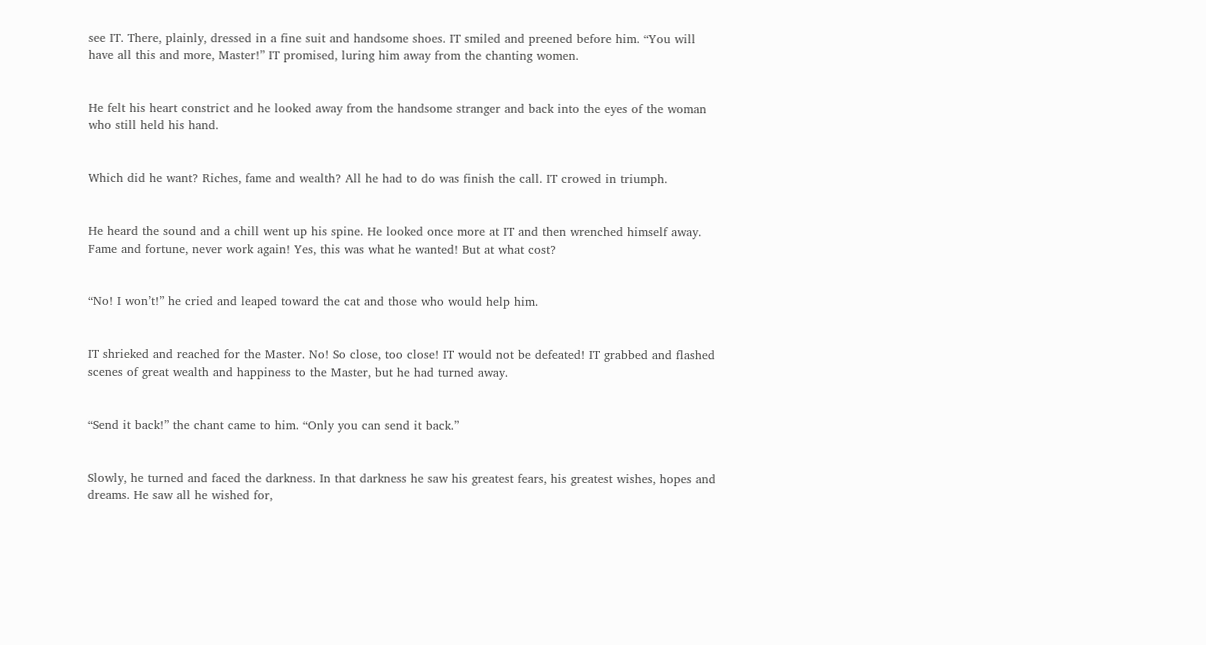see IT. There, plainly, dressed in a fine suit and handsome shoes. IT smiled and preened before him. “You will have all this and more, Master!” IT promised, luring him away from the chanting women.


He felt his heart constrict and he looked away from the handsome stranger and back into the eyes of the woman who still held his hand.


Which did he want? Riches, fame and wealth? All he had to do was finish the call. IT crowed in triumph.


He heard the sound and a chill went up his spine. He looked once more at IT and then wrenched himself away. Fame and fortune, never work again! Yes, this was what he wanted! But at what cost?


“No! I won’t!” he cried and leaped toward the cat and those who would help him.


IT shrieked and reached for the Master. No! So close, too close! IT would not be defeated! IT grabbed and flashed scenes of great wealth and happiness to the Master, but he had turned away.


“Send it back!” the chant came to him. “Only you can send it back.”


Slowly, he turned and faced the darkness. In that darkness he saw his greatest fears, his greatest wishes, hopes and dreams. He saw all he wished for,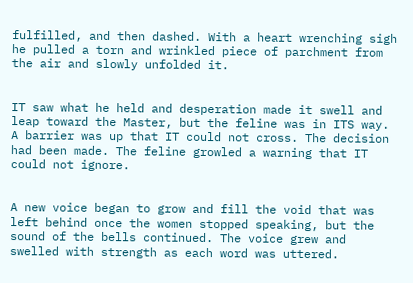fulfilled, and then dashed. With a heart wrenching sigh he pulled a torn and wrinkled piece of parchment from the air and slowly unfolded it.


IT saw what he held and desperation made it swell and leap toward the Master, but the feline was in ITS way. A barrier was up that IT could not cross. The decision had been made. The feline growled a warning that IT could not ignore.


A new voice began to grow and fill the void that was left behind once the women stopped speaking, but the sound of the bells continued. The voice grew and swelled with strength as each word was uttered.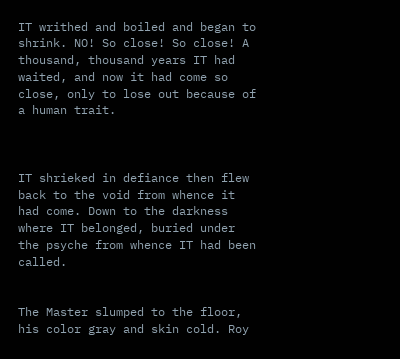IT writhed and boiled and began to shrink. NO! So close! So close! A thousand, thousand years IT had waited, and now it had come so close, only to lose out because of a human trait.



IT shrieked in defiance then flew back to the void from whence it had come. Down to the darkness where IT belonged, buried under the psyche from whence IT had been called.


The Master slumped to the floor, his color gray and skin cold. Roy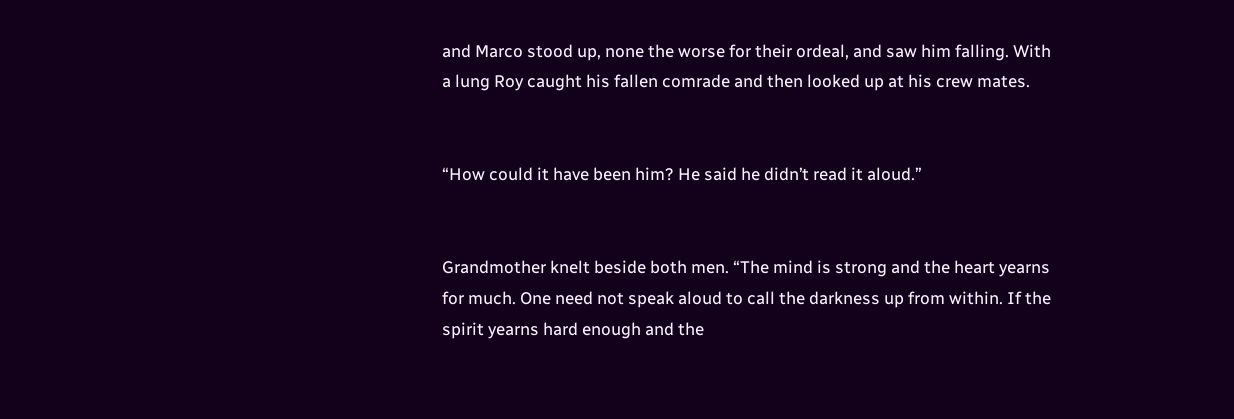and Marco stood up, none the worse for their ordeal, and saw him falling. With a lung Roy caught his fallen comrade and then looked up at his crew mates.


“How could it have been him? He said he didn’t read it aloud.”


Grandmother knelt beside both men. “The mind is strong and the heart yearns for much. One need not speak aloud to call the darkness up from within. If the spirit yearns hard enough and the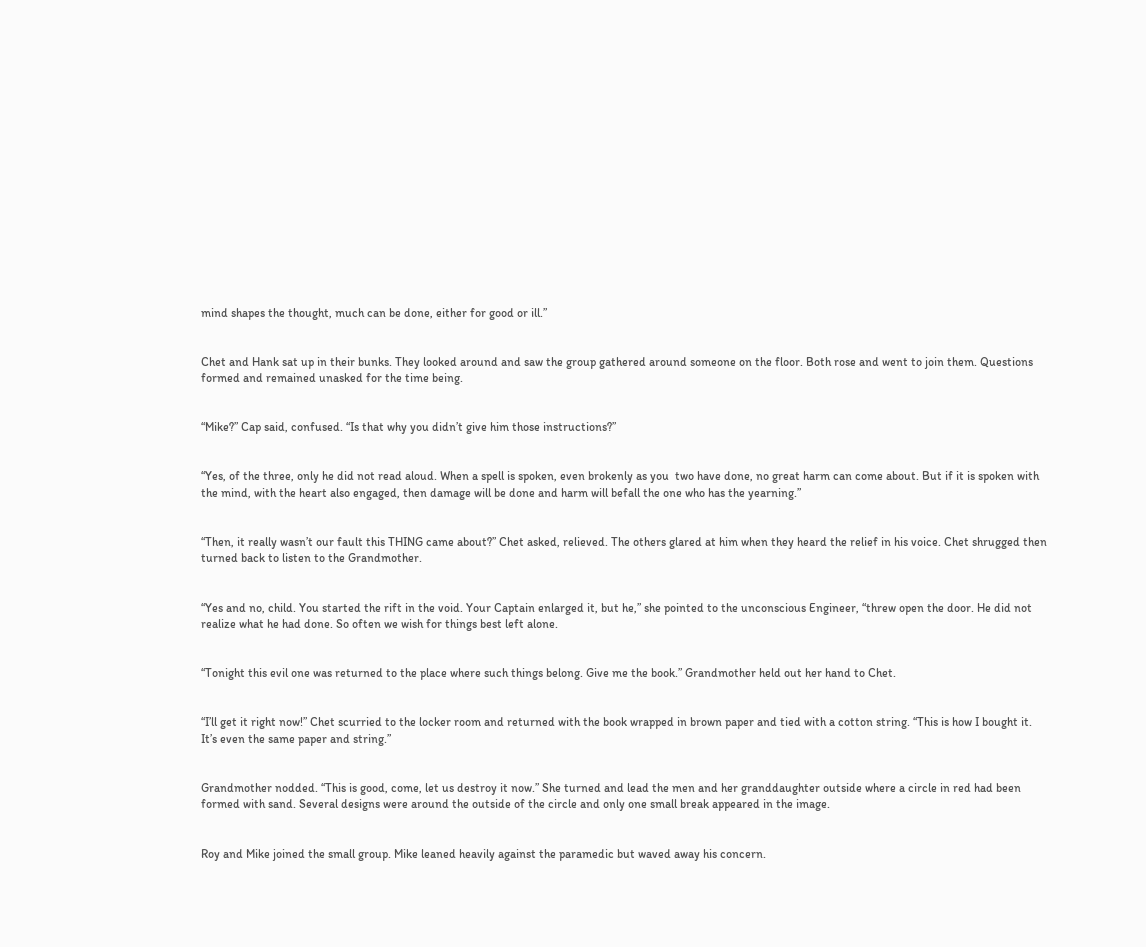mind shapes the thought, much can be done, either for good or ill.”


Chet and Hank sat up in their bunks. They looked around and saw the group gathered around someone on the floor. Both rose and went to join them. Questions formed and remained unasked for the time being.


“Mike?” Cap said, confused. “Is that why you didn’t give him those instructions?”


“Yes, of the three, only he did not read aloud. When a spell is spoken, even brokenly as you  two have done, no great harm can come about. But if it is spoken with the mind, with the heart also engaged, then damage will be done and harm will befall the one who has the yearning.”


“Then, it really wasn’t our fault this THING came about?” Chet asked, relieved. The others glared at him when they heard the relief in his voice. Chet shrugged then turned back to listen to the Grandmother.


“Yes and no, child. You started the rift in the void. Your Captain enlarged it, but he,” she pointed to the unconscious Engineer, “threw open the door. He did not realize what he had done. So often we wish for things best left alone.


“Tonight this evil one was returned to the place where such things belong. Give me the book.” Grandmother held out her hand to Chet.


“I’ll get it right now!” Chet scurried to the locker room and returned with the book wrapped in brown paper and tied with a cotton string. “This is how I bought it. It’s even the same paper and string.”


Grandmother nodded. “This is good, come, let us destroy it now.” She turned and lead the men and her granddaughter outside where a circle in red had been formed with sand. Several designs were around the outside of the circle and only one small break appeared in the image.


Roy and Mike joined the small group. Mike leaned heavily against the paramedic but waved away his concern.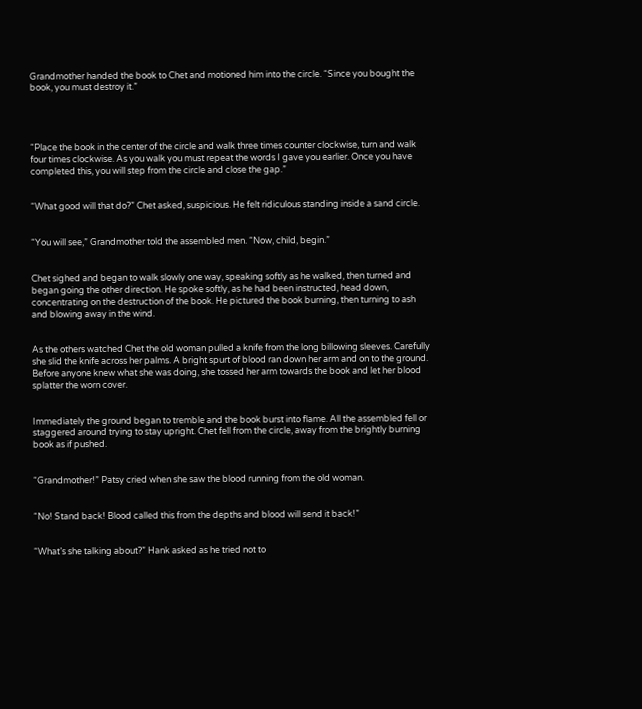Grandmother handed the book to Chet and motioned him into the circle. “Since you bought the book, you must destroy it.”




“Place the book in the center of the circle and walk three times counter clockwise, turn and walk four times clockwise. As you walk you must repeat the words I gave you earlier. Once you have completed this, you will step from the circle and close the gap.”


“What good will that do?” Chet asked, suspicious. He felt ridiculous standing inside a sand circle.


“You will see,” Grandmother told the assembled men. “Now, child, begin.”


Chet sighed and began to walk slowly one way, speaking softly as he walked, then turned and began going the other direction. He spoke softly, as he had been instructed, head down, concentrating on the destruction of the book. He pictured the book burning, then turning to ash and blowing away in the wind.


As the others watched Chet the old woman pulled a knife from the long billowing sleeves. Carefully she slid the knife across her palms. A bright spurt of blood ran down her arm and on to the ground. Before anyone knew what she was doing, she tossed her arm towards the book and let her blood splatter the worn cover.


Immediately the ground began to tremble and the book burst into flame. All the assembled fell or staggered around trying to stay upright. Chet fell from the circle, away from the brightly burning book as if pushed.


“Grandmother!” Patsy cried when she saw the blood running from the old woman.


“No! Stand back! Blood called this from the depths and blood will send it back!”


“What’s she talking about?” Hank asked as he tried not to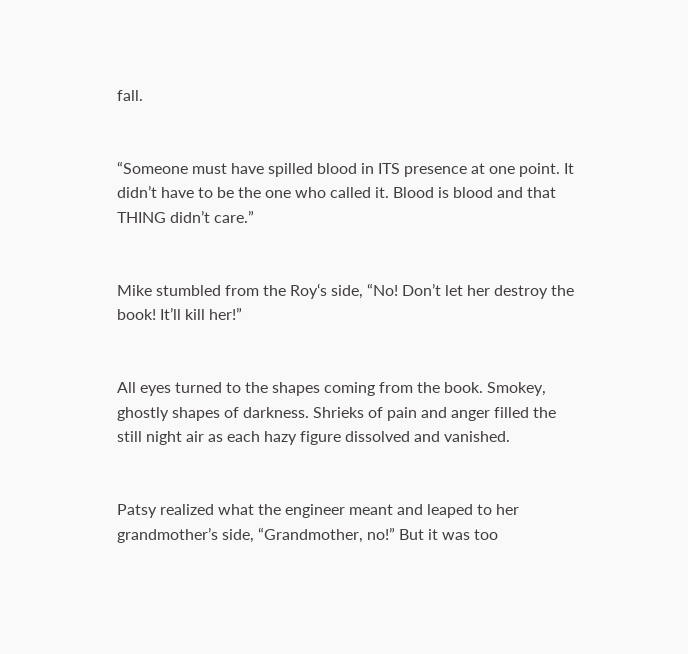fall.


“Someone must have spilled blood in ITS presence at one point. It didn’t have to be the one who called it. Blood is blood and that THING didn’t care.”


Mike stumbled from the Roy‘s side, “No! Don’t let her destroy the book! It’ll kill her!”


All eyes turned to the shapes coming from the book. Smokey, ghostly shapes of darkness. Shrieks of pain and anger filled the still night air as each hazy figure dissolved and vanished.


Patsy realized what the engineer meant and leaped to her grandmother’s side, “Grandmother, no!” But it was too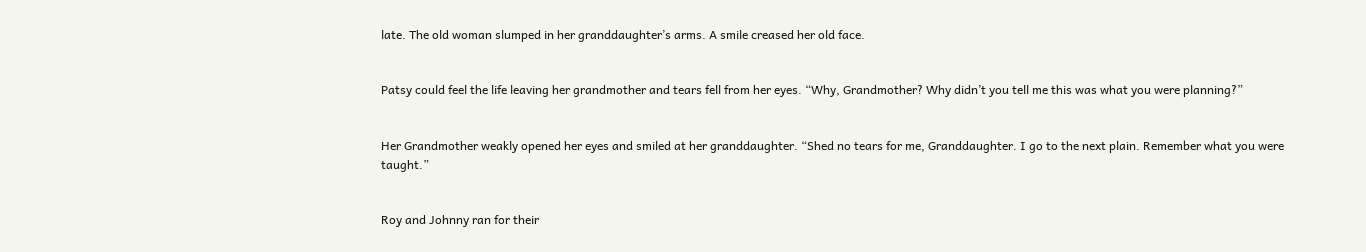late. The old woman slumped in her granddaughter’s arms. A smile creased her old face.


Patsy could feel the life leaving her grandmother and tears fell from her eyes. “Why, Grandmother? Why didn’t you tell me this was what you were planning?”


Her Grandmother weakly opened her eyes and smiled at her granddaughter. “Shed no tears for me, Granddaughter. I go to the next plain. Remember what you were taught.”


Roy and Johnny ran for their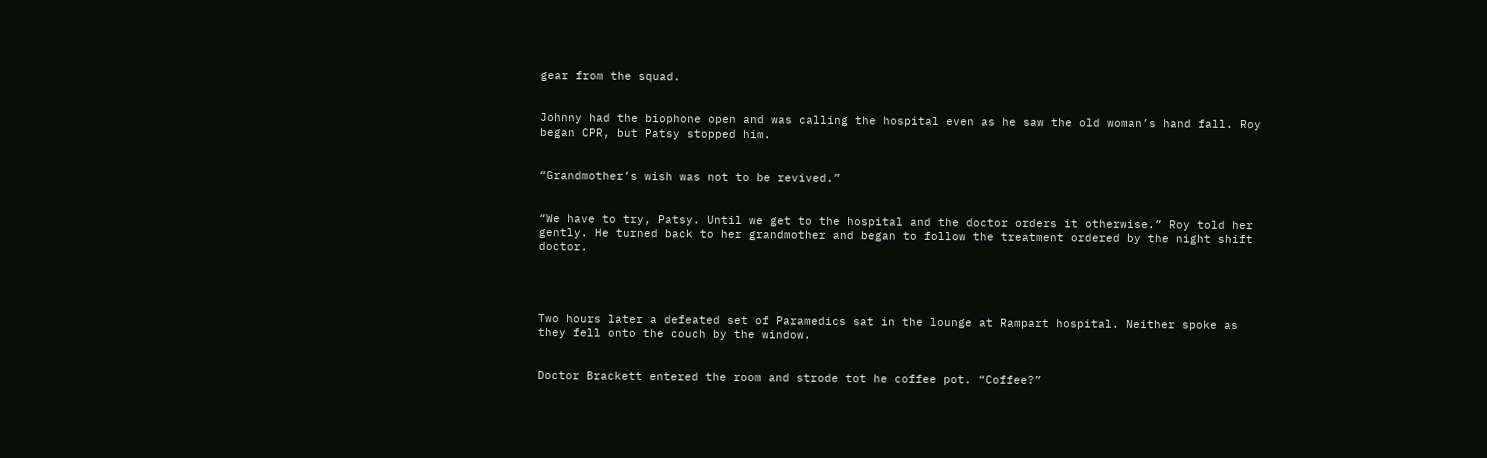gear from the squad.


Johnny had the biophone open and was calling the hospital even as he saw the old woman’s hand fall. Roy began CPR, but Patsy stopped him.


“Grandmother’s wish was not to be revived.”


“We have to try, Patsy. Until we get to the hospital and the doctor orders it otherwise.” Roy told her gently. He turned back to her grandmother and began to follow the treatment ordered by the night shift doctor.




Two hours later a defeated set of Paramedics sat in the lounge at Rampart hospital. Neither spoke as they fell onto the couch by the window.


Doctor Brackett entered the room and strode tot he coffee pot. “Coffee?”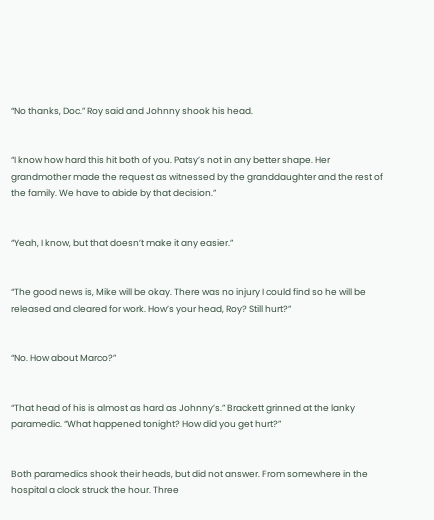“No thanks, Doc.” Roy said and Johnny shook his head.


“I know how hard this hit both of you. Patsy’s not in any better shape. Her grandmother made the request as witnessed by the granddaughter and the rest of the family. We have to abide by that decision.”


“Yeah, I know, but that doesn’t make it any easier.”


“The good news is, Mike will be okay. There was no injury I could find so he will be released and cleared for work. How’s your head, Roy? Still hurt?”


“No. How about Marco?”


“That head of his is almost as hard as Johnny’s.” Brackett grinned at the lanky paramedic. “What happened tonight? How did you get hurt?”


Both paramedics shook their heads, but did not answer. From somewhere in the hospital a clock struck the hour. Three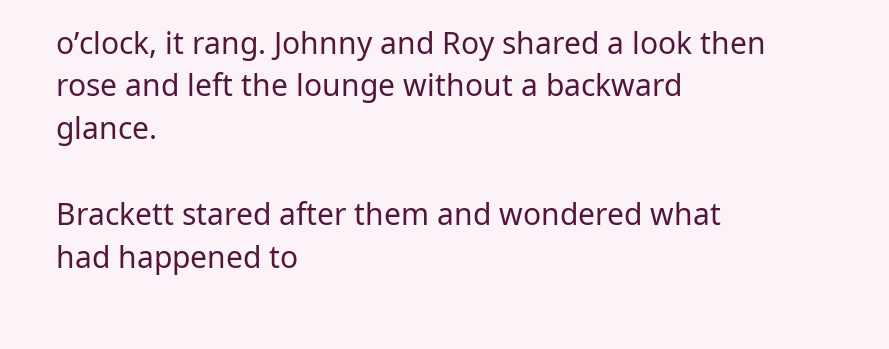o’clock, it rang. Johnny and Roy shared a look then rose and left the lounge without a backward glance.

Brackett stared after them and wondered what had happened to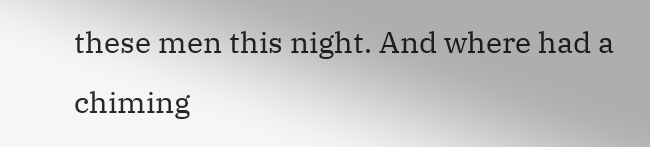these men this night. And where had a chiming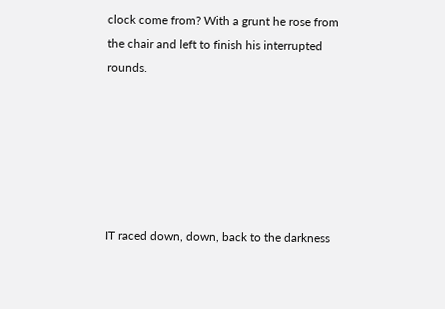clock come from? With a grunt he rose from the chair and left to finish his interrupted rounds.






IT raced down, down, back to the darkness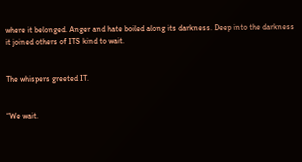where it belonged. Anger and hate boiled along its darkness. Deep into the darkness it joined others of ITS kind to wait.


The whispers greeted IT.


“We wait.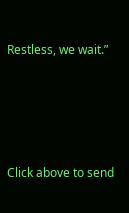Restless, we wait.”






Click above to send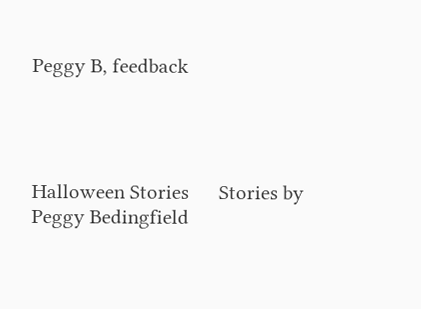Peggy B, feedback




Halloween Stories      Stories by Peggy Bedingfield